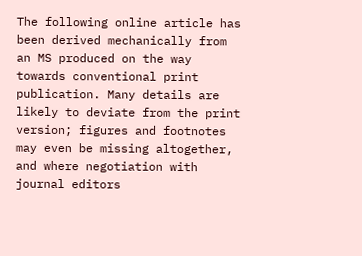The following online article has been derived mechanically from an MS produced on the way towards conventional print publication. Many details are likely to deviate from the print version; figures and footnotes may even be missing altogether, and where negotiation with journal editors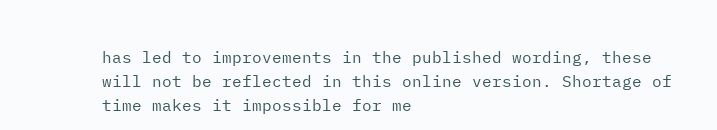has led to improvements in the published wording, these will not be reflected in this online version. Shortage of time makes it impossible for me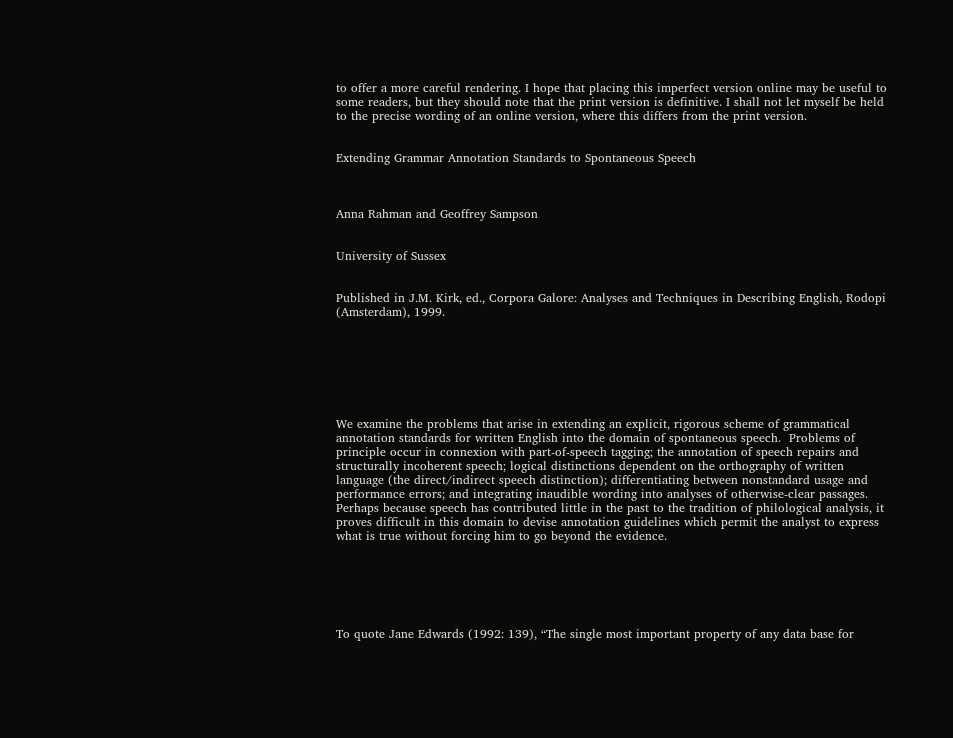to offer a more careful rendering. I hope that placing this imperfect version online may be useful to some readers, but they should note that the print version is definitive. I shall not let myself be held to the precise wording of an online version, where this differs from the print version.


Extending Grammar Annotation Standards to Spontaneous Speech



Anna Rahman and Geoffrey Sampson


University of Sussex


Published in J.M. Kirk, ed., Corpora Galore: Analyses and Techniques in Describing English, Rodopi (Amsterdam), 1999.







We examine the problems that arise in extending an explicit, rigorous scheme of grammatical annotation standards for written English into the domain of spontaneous speech.  Problems of principle occur in connexion with part-of-speech tagging; the annotation of speech repairs and structurally incoherent speech; logical distinctions dependent on the orthography of written language (the direct/indirect speech distinction); differentiating between nonstandard usage and performance errors; and integrating inaudible wording into analyses of otherwise-clear passages.  Perhaps because speech has contributed little in the past to the tradition of philological analysis, it proves difficult in this domain to devise annotation guidelines which permit the analyst to express what is true without forcing him to go beyond the evidence.






To quote Jane Edwards (1992: 139), “The single most important property of any data base for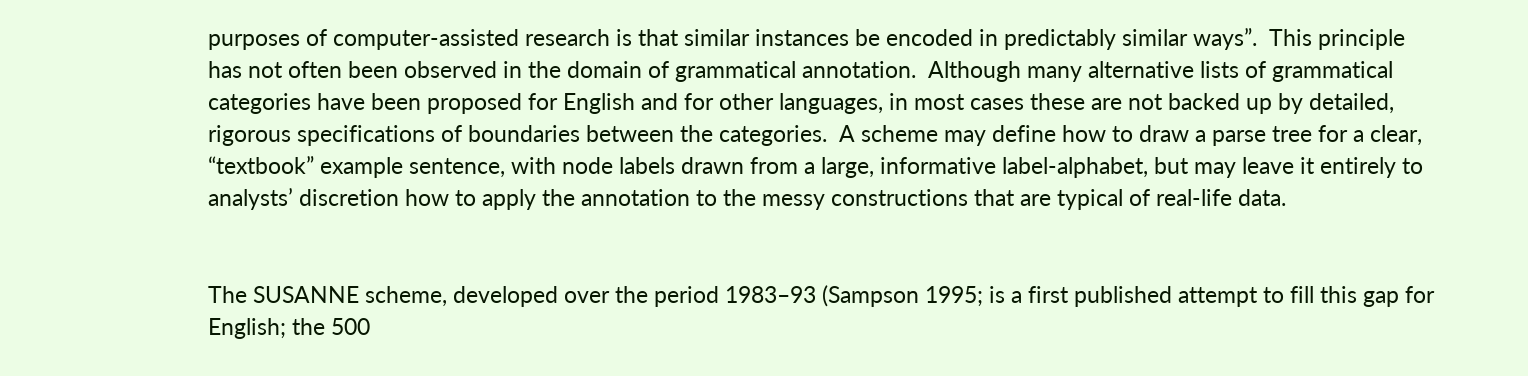purposes of computer-assisted research is that similar instances be encoded in predictably similar ways”.  This principle has not often been observed in the domain of grammatical annotation.  Although many alternative lists of grammatical categories have been proposed for English and for other languages, in most cases these are not backed up by detailed, rigorous specifications of boundaries between the categories.  A scheme may define how to draw a parse tree for a clear, “textbook” example sentence, with node labels drawn from a large, informative label-alphabet, but may leave it entirely to analysts’ discretion how to apply the annotation to the messy constructions that are typical of real-life data.


The SUSANNE scheme, developed over the period 1983–93 (Sampson 1995; is a first published attempt to fill this gap for English; the 500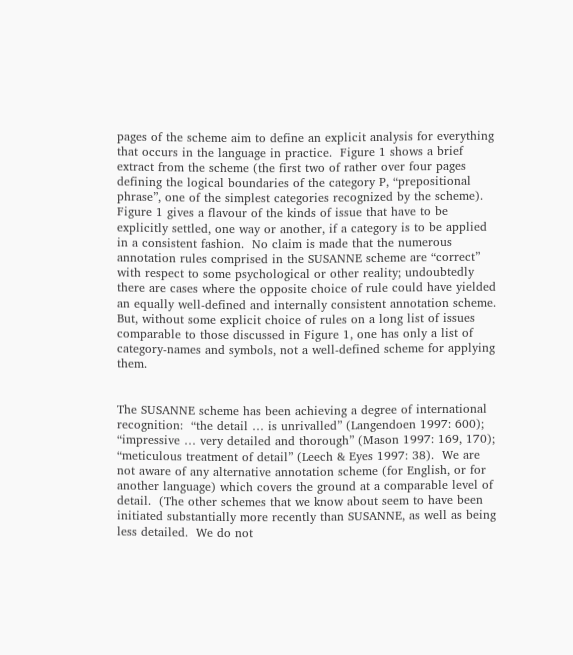pages of the scheme aim to define an explicit analysis for everything that occurs in the language in practice.  Figure 1 shows a brief extract from the scheme (the first two of rather over four pages defining the logical boundaries of the category P, “prepositional phrase”, one of the simplest categories recognized by the scheme).  Figure 1 gives a flavour of the kinds of issue that have to be explicitly settled, one way or another, if a category is to be applied in a consistent fashion.  No claim is made that the numerous annotation rules comprised in the SUSANNE scheme are “correct” with respect to some psychological or other reality; undoubtedly there are cases where the opposite choice of rule could have yielded an equally well-defined and internally consistent annotation scheme.  But, without some explicit choice of rules on a long list of issues comparable to those discussed in Figure 1, one has only a list of category-names and symbols, not a well-defined scheme for applying them.


The SUSANNE scheme has been achieving a degree of international recognition:  “the detail … is unrivalled” (Langendoen 1997: 600); “impressive … very detailed and thorough” (Mason 1997: 169, 170); “meticulous treatment of detail” (Leech & Eyes 1997: 38).  We are not aware of any alternative annotation scheme (for English, or for another language) which covers the ground at a comparable level of detail.  (The other schemes that we know about seem to have been initiated substantially more recently than SUSANNE, as well as being less detailed.  We do not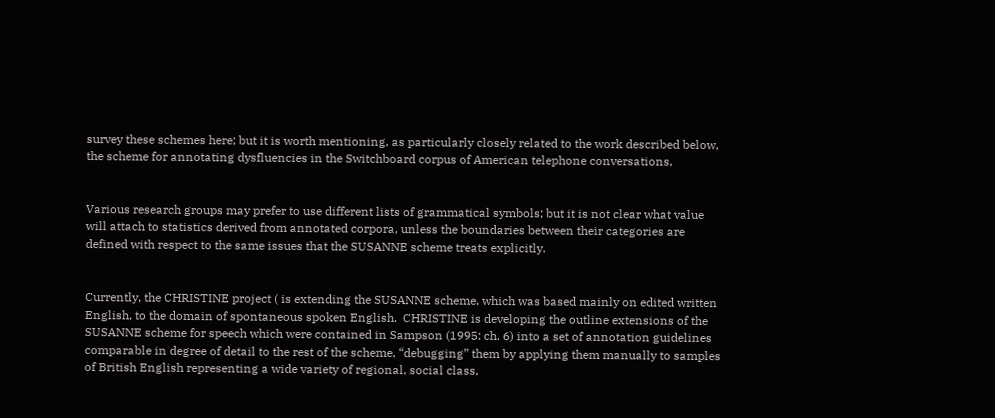survey these schemes here; but it is worth mentioning, as particularly closely related to the work described below, the scheme for annotating dysfluencies in the Switchboard corpus of American telephone conversations,


Various research groups may prefer to use different lists of grammatical symbols; but it is not clear what value will attach to statistics derived from annotated corpora, unless the boundaries between their categories are defined with respect to the same issues that the SUSANNE scheme treats explicitly.


Currently, the CHRISTINE project ( is extending the SUSANNE scheme, which was based mainly on edited written English, to the domain of spontaneous spoken English.  CHRISTINE is developing the outline extensions of the SUSANNE scheme for speech which were contained in Sampson (1995: ch. 6) into a set of annotation guidelines comparable in degree of detail to the rest of the scheme, “debugging” them by applying them manually to samples of British English representing a wide variety of regional, social class,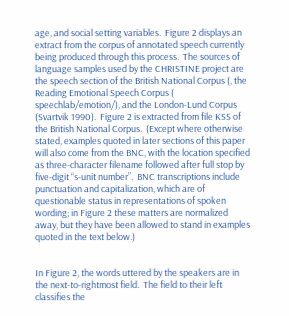age, and social setting variables.  Figure 2 displays an extract from the corpus of annotated speech currently being produced through this process.  The sources of language samples used by the CHRISTINE project are the speech section of the British National Corpus (, the Reading Emotional Speech Corpus ( speechlab/emotion/), and the London-Lund Corpus (Svartvik 1990).  Figure 2 is extracted from file KSS of the British National Corpus.  (Except where otherwise stated, examples quoted in later sections of this paper will also come from the BNC, with the location specified as three-character filename followed after full stop by five-digit “s-unit number”.  BNC transcriptions include punctuation and capitalization, which are of questionable status in representations of spoken wording; in Figure 2 these matters are normalized away, but they have been allowed to stand in examples quoted in the text below.)


In Figure 2, the words uttered by the speakers are in the next-to-rightmost field.  The field to their left classifies the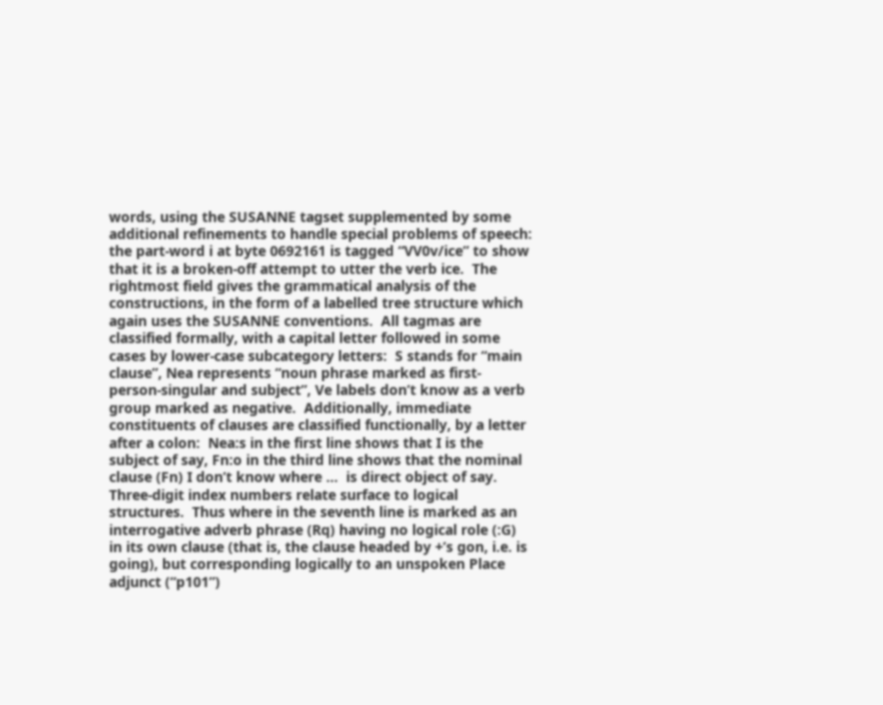words, using the SUSANNE tagset supplemented by some additional refinements to handle special problems of speech:  the part-word i at byte 0692161 is tagged “VV0v/ice” to show that it is a broken-off attempt to utter the verb ice.  The rightmost field gives the grammatical analysis of the constructions, in the form of a labelled tree structure which again uses the SUSANNE conventions.  All tagmas are classified formally, with a capital letter followed in some cases by lower-case subcategory letters:  S stands for “main clause”, Nea represents “noun phrase marked as first-person-singular and subject”, Ve labels don’t know as a verb group marked as negative.  Additionally, immediate constituents of clauses are classified functionally, by a letter after a colon:  Nea:s in the first line shows that I is the subject of say, Fn:o in the third line shows that the nominal clause (Fn) I don’t know where …  is direct object of say.  Three-digit index numbers relate surface to logical structures.  Thus where in the seventh line is marked as an interrogative adverb phrase (Rq) having no logical role (:G) in its own clause (that is, the clause headed by +’s gon, i.e. is going), but corresponding logically to an unspoken Place adjunct (“p101”)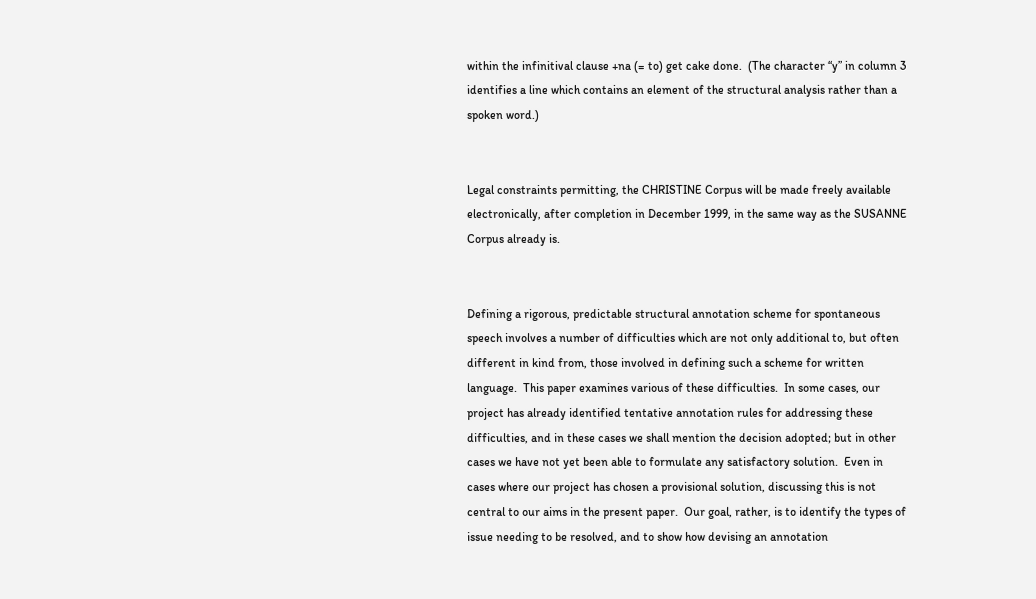within the infinitival clause +na (= to) get cake done.  (The character “y” in column 3 identifies a line which contains an element of the structural analysis rather than a spoken word.)


Legal constraints permitting, the CHRISTINE Corpus will be made freely available electronically, after completion in December 1999, in the same way as the SUSANNE Corpus already is.


Defining a rigorous, predictable structural annotation scheme for spontaneous speech involves a number of difficulties which are not only additional to, but often different in kind from, those involved in defining such a scheme for written language.  This paper examines various of these difficulties.  In some cases, our project has already identified tentative annotation rules for addressing these difficulties, and in these cases we shall mention the decision adopted; but in other cases we have not yet been able to formulate any satisfactory solution.  Even in cases where our project has chosen a provisional solution, discussing this is not central to our aims in the present paper.  Our goal, rather, is to identify the types of issue needing to be resolved, and to show how devising an annotation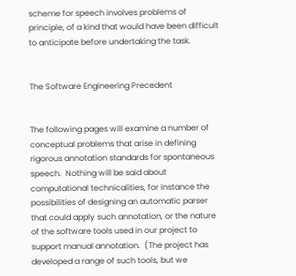scheme for speech involves problems of principle, of a kind that would have been difficult to anticipate before undertaking the task.


The Software Engineering Precedent


The following pages will examine a number of conceptual problems that arise in defining rigorous annotation standards for spontaneous speech.  Nothing will be said about computational technicalities, for instance the possibilities of designing an automatic parser that could apply such annotation, or the nature of the software tools used in our project to support manual annotation.  (The project has developed a range of such tools, but we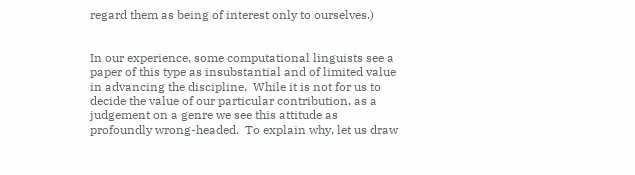regard them as being of interest only to ourselves.)


In our experience, some computational linguists see a paper of this type as insubstantial and of limited value in advancing the discipline.  While it is not for us to decide the value of our particular contribution, as a judgement on a genre we see this attitude as profoundly wrong-headed.  To explain why, let us draw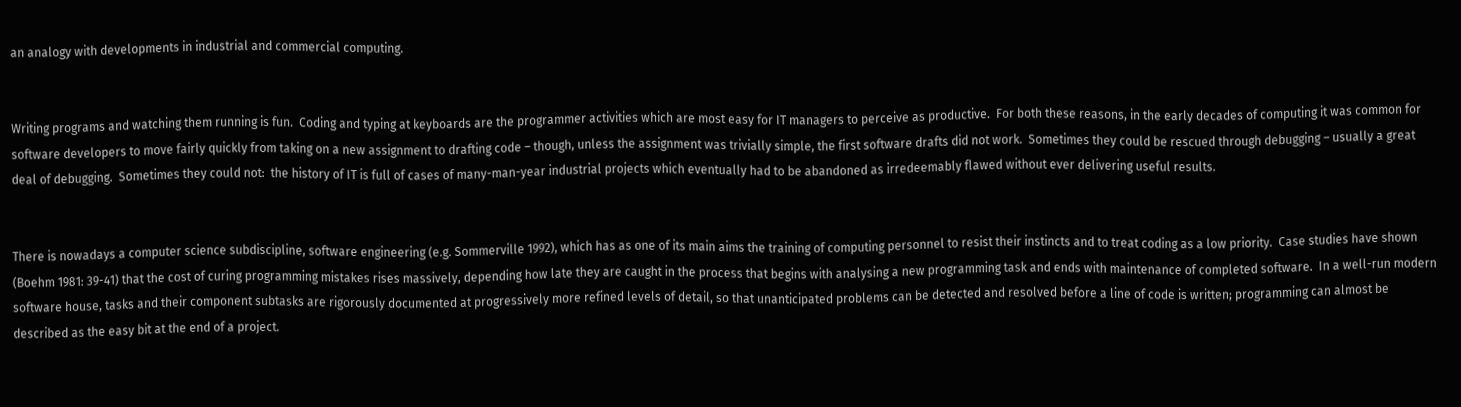an analogy with developments in industrial and commercial computing.


Writing programs and watching them running is fun.  Coding and typing at keyboards are the programmer activities which are most easy for IT managers to perceive as productive.  For both these reasons, in the early decades of computing it was common for software developers to move fairly quickly from taking on a new assignment to drafting code – though, unless the assignment was trivially simple, the first software drafts did not work.  Sometimes they could be rescued through debugging – usually a great deal of debugging.  Sometimes they could not:  the history of IT is full of cases of many-man-year industrial projects which eventually had to be abandoned as irredeemably flawed without ever delivering useful results.


There is nowadays a computer science subdiscipline, software engineering (e.g. Sommerville 1992), which has as one of its main aims the training of computing personnel to resist their instincts and to treat coding as a low priority.  Case studies have shown (Boehm 1981: 39-41) that the cost of curing programming mistakes rises massively, depending how late they are caught in the process that begins with analysing a new programming task and ends with maintenance of completed software.  In a well-run modern software house, tasks and their component subtasks are rigorously documented at progressively more refined levels of detail, so that unanticipated problems can be detected and resolved before a line of code is written; programming can almost be described as the easy bit at the end of a project.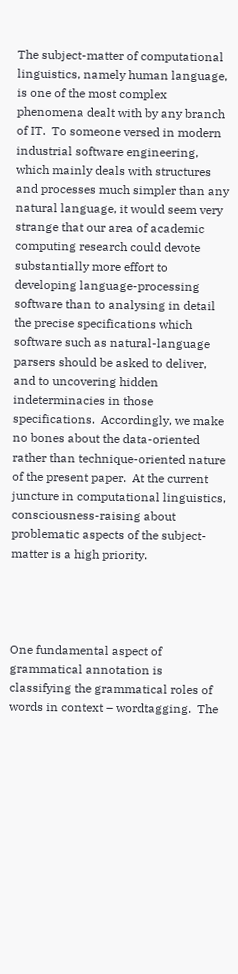The subject-matter of computational linguistics, namely human language, is one of the most complex phenomena dealt with by any branch of IT.  To someone versed in modern industrial software engineering, which mainly deals with structures and processes much simpler than any natural language, it would seem very strange that our area of academic computing research could devote substantially more effort to developing language-processing software than to analysing in detail the precise specifications which software such as natural-language parsers should be asked to deliver, and to uncovering hidden indeterminacies in those specifications.  Accordingly, we make no bones about the data-oriented rather than technique-oriented nature of the present paper.  At the current juncture in computational linguistics, consciousness-raising about problematic aspects of the subject-matter is a high priority.




One fundamental aspect of grammatical annotation is classifying the grammatical roles of words in context – wordtagging.  The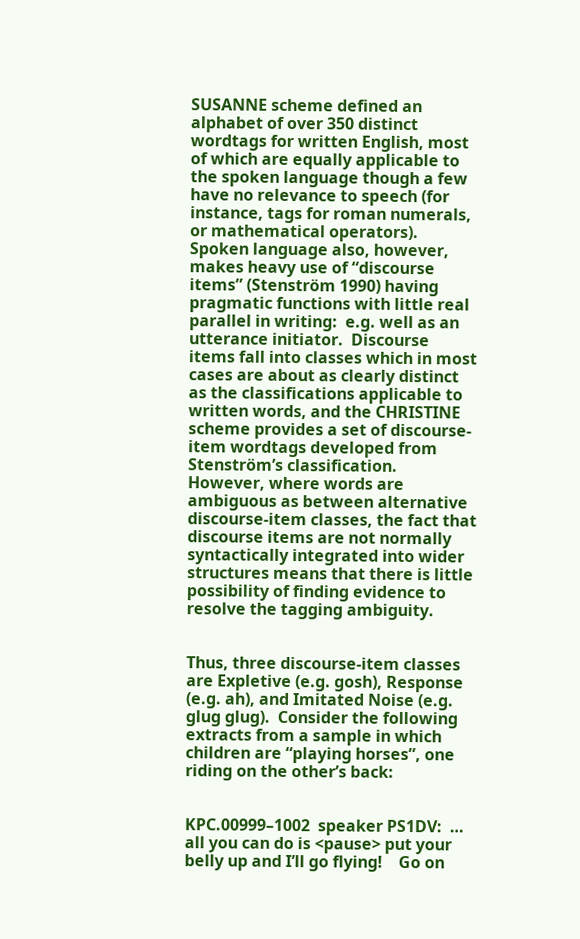SUSANNE scheme defined an alphabet of over 350 distinct wordtags for written English, most of which are equally applicable to the spoken language though a few have no relevance to speech (for instance, tags for roman numerals, or mathematical operators).  Spoken language also, however, makes heavy use of “discourse items” (Stenström 1990) having pragmatic functions with little real parallel in writing:  e.g. well as an utterance initiator.  Discourse items fall into classes which in most cases are about as clearly distinct as the classifications applicable to written words, and the CHRISTINE scheme provides a set of discourse-item wordtags developed from Stenström’s classification.  However, where words are ambiguous as between alternative discourse-item classes, the fact that discourse items are not normally syntactically integrated into wider structures means that there is little possibility of finding evidence to resolve the tagging ambiguity.


Thus, three discourse-item classes are Expletive (e.g. gosh), Response (e.g. ah), and Imitated Noise (e.g. glug glug).  Consider the following extracts from a sample in which children are “playing horses”, one riding on the other’s back:


KPC.00999–1002  speaker PS1DV:  … all you can do is <pause> put your belly up and I’ll go flying!    Go on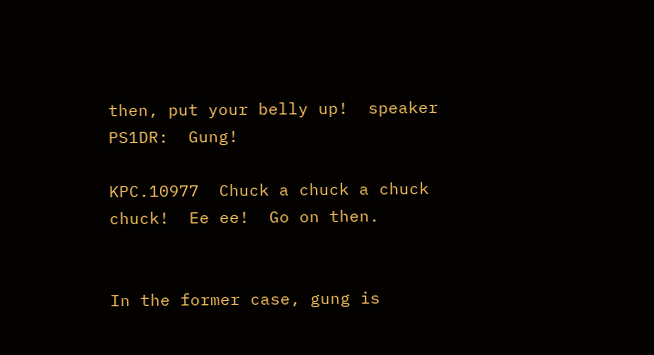then, put your belly up!  speaker PS1DR:  Gung!

KPC.10977  Chuck a chuck a chuck chuck!  Ee ee!  Go on then.


In the former case, gung is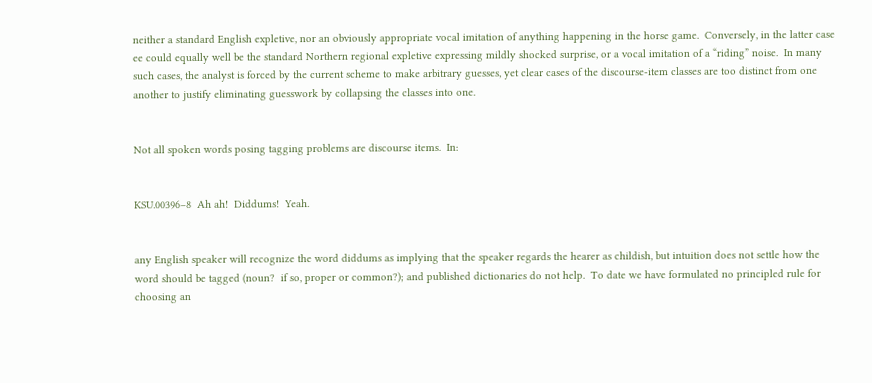neither a standard English expletive, nor an obviously appropriate vocal imitation of anything happening in the horse game.  Conversely, in the latter case ee could equally well be the standard Northern regional expletive expressing mildly shocked surprise, or a vocal imitation of a “riding” noise.  In many such cases, the analyst is forced by the current scheme to make arbitrary guesses, yet clear cases of the discourse-item classes are too distinct from one another to justify eliminating guesswork by collapsing the classes into one.


Not all spoken words posing tagging problems are discourse items.  In:


KSU.00396–8  Ah ah!  Diddums!  Yeah.


any English speaker will recognize the word diddums as implying that the speaker regards the hearer as childish, but intuition does not settle how the word should be tagged (noun?  if so, proper or common?); and published dictionaries do not help.  To date we have formulated no principled rule for choosing an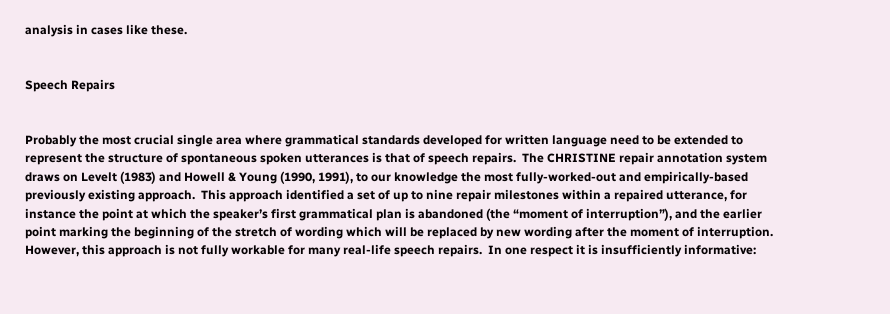analysis in cases like these.


Speech Repairs


Probably the most crucial single area where grammatical standards developed for written language need to be extended to represent the structure of spontaneous spoken utterances is that of speech repairs.  The CHRISTINE repair annotation system draws on Levelt (1983) and Howell & Young (1990, 1991), to our knowledge the most fully-worked-out and empirically-based previously existing approach.  This approach identified a set of up to nine repair milestones within a repaired utterance, for instance the point at which the speaker’s first grammatical plan is abandoned (the “moment of interruption”), and the earlier point marking the beginning of the stretch of wording which will be replaced by new wording after the moment of interruption.  However, this approach is not fully workable for many real-life speech repairs.  In one respect it is insufficiently informative: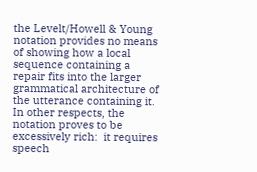the Levelt/Howell & Young notation provides no means of showing how a local sequence containing a repair fits into the larger grammatical architecture of the utterance containing it.  In other respects, the notation proves to be excessively rich:  it requires speech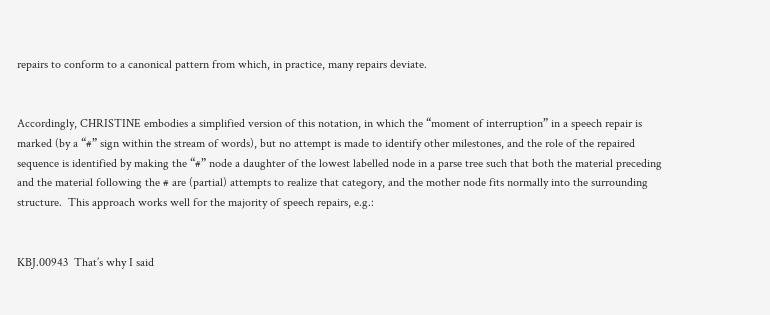repairs to conform to a canonical pattern from which, in practice, many repairs deviate.


Accordingly, CHRISTINE embodies a simplified version of this notation, in which the “moment of interruption” in a speech repair is marked (by a “#” sign within the stream of words), but no attempt is made to identify other milestones, and the role of the repaired sequence is identified by making the “#” node a daughter of the lowest labelled node in a parse tree such that both the material preceding and the material following the # are (partial) attempts to realize that category, and the mother node fits normally into the surrounding structure.  This approach works well for the majority of speech repairs, e.g.:


KBJ.00943  That’s why I said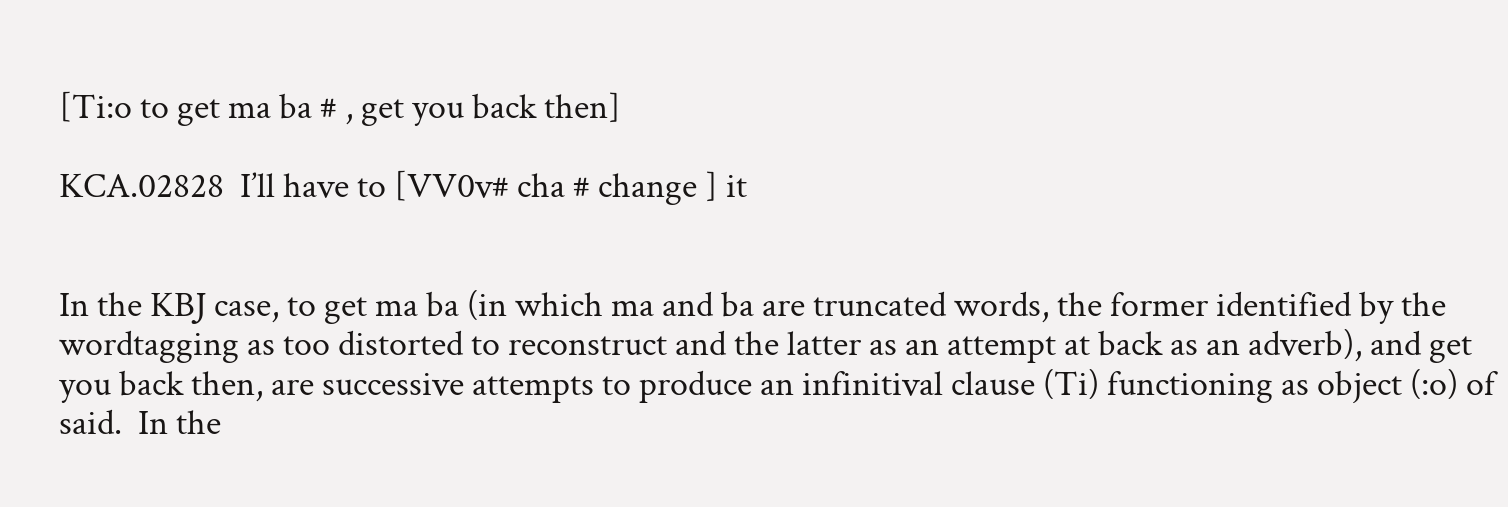[Ti:o to get ma ba # , get you back then]

KCA.02828  I’ll have to [VV0v# cha # change ] it


In the KBJ case, to get ma ba (in which ma and ba are truncated words, the former identified by the wordtagging as too distorted to reconstruct and the latter as an attempt at back as an adverb), and get you back then, are successive attempts to produce an infinitival clause (Ti) functioning as object (:o) of said.  In the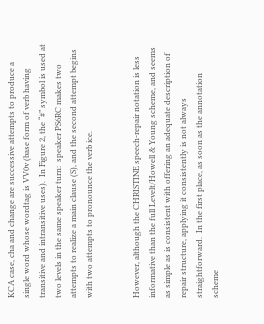KCA case, cha and change are successive attempts to produce a single word whose wordtag is VV0v (base form of verb having transitive and intransitive uses).  In Figure 2, the “#” symbol is used at two levels in the same speaker turn:  speaker PS6RC makes two attempts to realize a main clause (S), and the second attempt begins with two attempts to pronounce the verb ice.


However, although the CHRISTINE speech-repair notation is less informative than the full Levelt/Howell & Young scheme, and seems as simple as is consistent with offering an adequate description of repair structure, applying it consistently is not always straightforward.  In the first place, as soon as the annotation scheme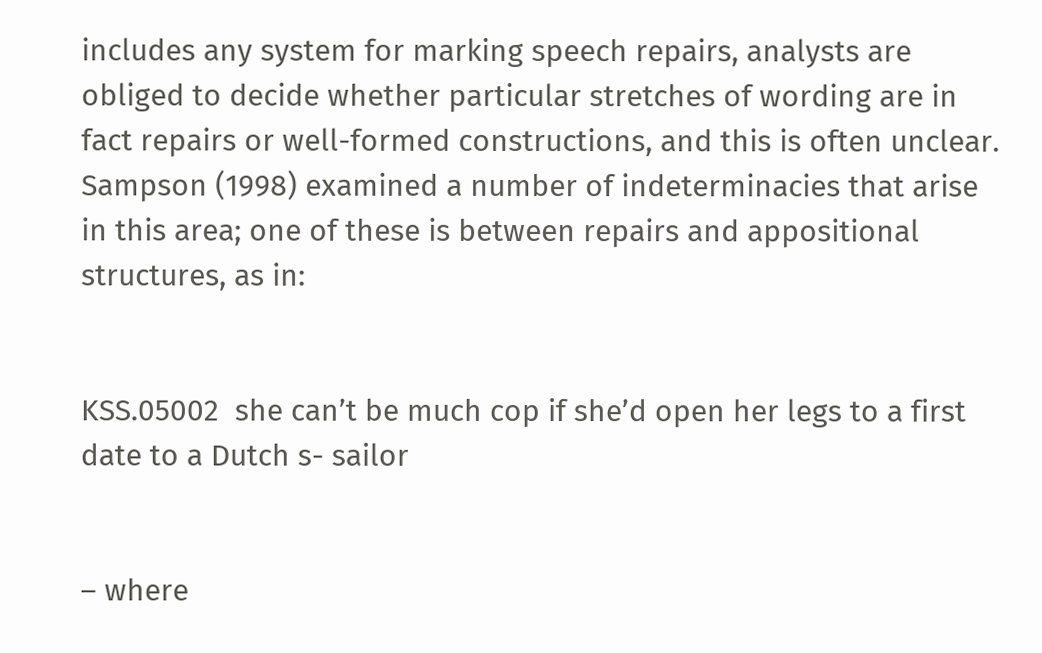includes any system for marking speech repairs, analysts are obliged to decide whether particular stretches of wording are in fact repairs or well-formed constructions, and this is often unclear.  Sampson (1998) examined a number of indeterminacies that arise in this area; one of these is between repairs and appositional structures, as in:


KSS.05002  she can’t be much cop if she’d open her legs to a first date to a Dutch s- sailor


– where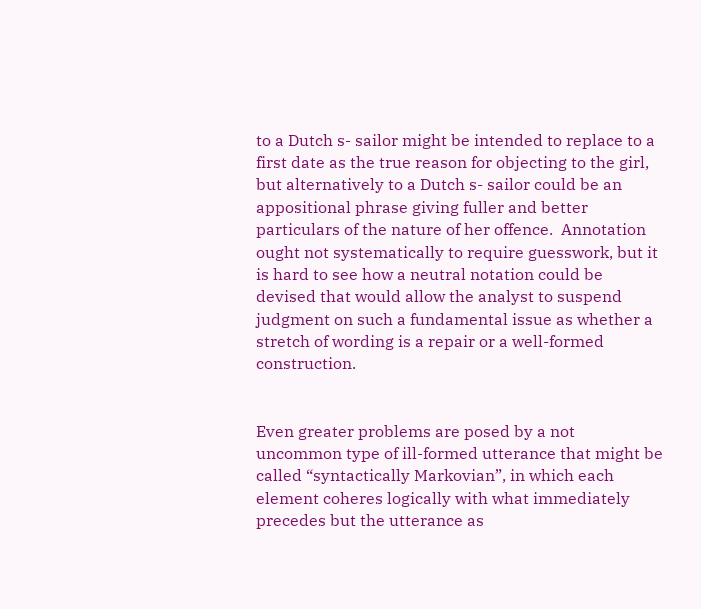to a Dutch s- sailor might be intended to replace to a first date as the true reason for objecting to the girl, but alternatively to a Dutch s- sailor could be an appositional phrase giving fuller and better particulars of the nature of her offence.  Annotation ought not systematically to require guesswork, but it is hard to see how a neutral notation could be devised that would allow the analyst to suspend judgment on such a fundamental issue as whether a stretch of wording is a repair or a well-formed construction.


Even greater problems are posed by a not uncommon type of ill-formed utterance that might be called “syntactically Markovian”, in which each element coheres logically with what immediately precedes but the utterance as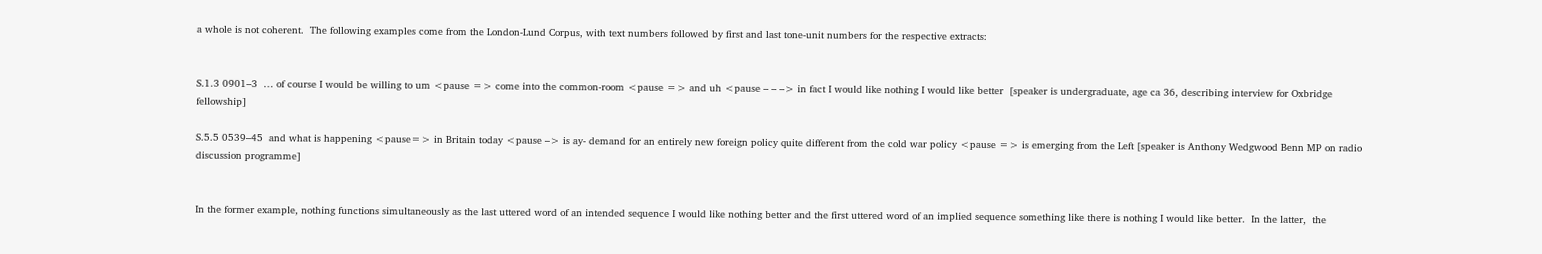a whole is not coherent.  The following examples come from the London-Lund Corpus, with text numbers followed by first and last tone-unit numbers for the respective extracts:


S.1.3 0901–3  … of course I would be willing to um <pause => come into the common-room <pause => and uh <pause – – –> in fact I would like nothing I would like better  [speaker is undergraduate, age ca 36, describing interview for Oxbridge fellowship]

S.5.5 0539–45  and what is happening <pause=> in Britain today <pause –> is ay- demand for an entirely new foreign policy quite different from the cold war policy <pause => is emerging from the Left [speaker is Anthony Wedgwood Benn MP on radio discussion programme]


In the former example, nothing functions simultaneously as the last uttered word of an intended sequence I would like nothing better and the first uttered word of an implied sequence something like there is nothing I would like better.  In the latter,  the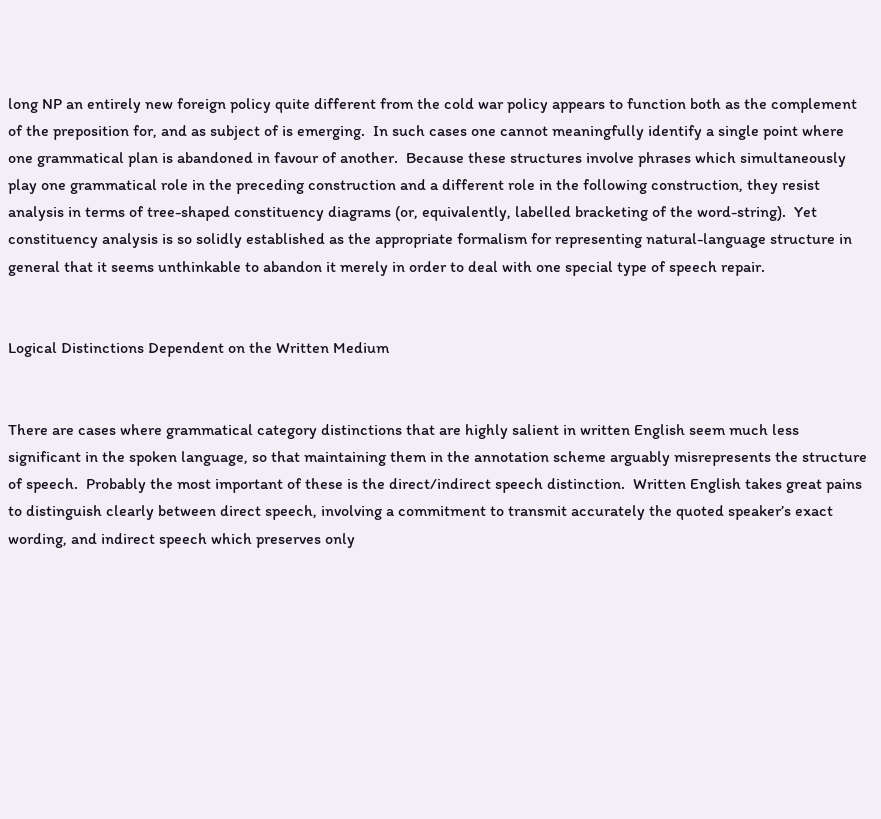long NP an entirely new foreign policy quite different from the cold war policy appears to function both as the complement of the preposition for, and as subject of is emerging.  In such cases one cannot meaningfully identify a single point where one grammatical plan is abandoned in favour of another.  Because these structures involve phrases which simultaneously play one grammatical role in the preceding construction and a different role in the following construction, they resist analysis in terms of tree-shaped constituency diagrams (or, equivalently, labelled bracketing of the word-string).  Yet constituency analysis is so solidly established as the appropriate formalism for representing natural-language structure in general that it seems unthinkable to abandon it merely in order to deal with one special type of speech repair.


Logical Distinctions Dependent on the Written Medium


There are cases where grammatical category distinctions that are highly salient in written English seem much less significant in the spoken language, so that maintaining them in the annotation scheme arguably misrepresents the structure of speech.  Probably the most important of these is the direct/indirect speech distinction.  Written English takes great pains to distinguish clearly between direct speech, involving a commitment to transmit accurately the quoted speaker’s exact wording, and indirect speech which preserves only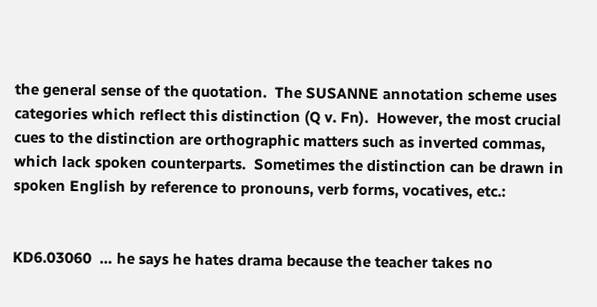the general sense of the quotation.  The SUSANNE annotation scheme uses categories which reflect this distinction (Q v. Fn).  However, the most crucial cues to the distinction are orthographic matters such as inverted commas, which lack spoken counterparts.  Sometimes the distinction can be drawn in spoken English by reference to pronouns, verb forms, vocatives, etc.:


KD6.03060  … he says he hates drama because the teacher takes no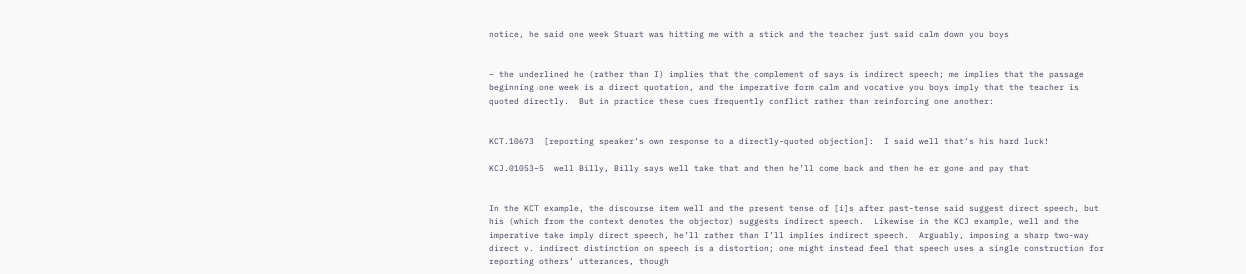notice, he said one week Stuart was hitting me with a stick and the teacher just said calm down you boys


– the underlined he (rather than I) implies that the complement of says is indirect speech; me implies that the passage beginning one week is a direct quotation, and the imperative form calm and vocative you boys imply that the teacher is quoted directly.  But in practice these cues frequently conflict rather than reinforcing one another:


KCT.10673  [reporting speaker’s own response to a directly-quoted objection]:  I said well that’s his hard luck!

KCJ.01053–5  well Billy, Billy says well take that and then he’ll come back and then he er gone and pay that


In the KCT example, the discourse item well and the present tense of [i]s after past-tense said suggest direct speech, but his (which from the context denotes the objector) suggests indirect speech.  Likewise in the KCJ example, well and the imperative take imply direct speech, he’ll rather than I’ll implies indirect speech.  Arguably, imposing a sharp two-way direct v. indirect distinction on speech is a distortion; one might instead feel that speech uses a single construction for reporting others’ utterances, though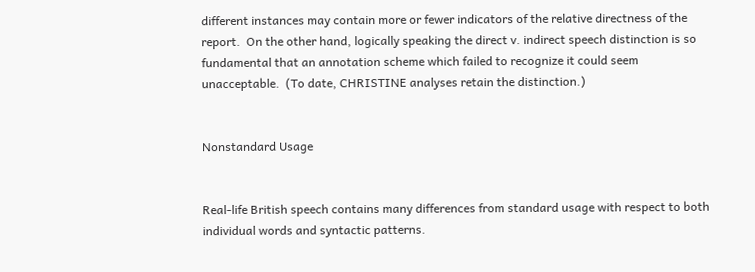different instances may contain more or fewer indicators of the relative directness of the report.  On the other hand, logically speaking the direct v. indirect speech distinction is so fundamental that an annotation scheme which failed to recognize it could seem unacceptable.  (To date, CHRISTINE analyses retain the distinction.)


Nonstandard Usage


Real-life British speech contains many differences from standard usage with respect to both individual words and syntactic patterns.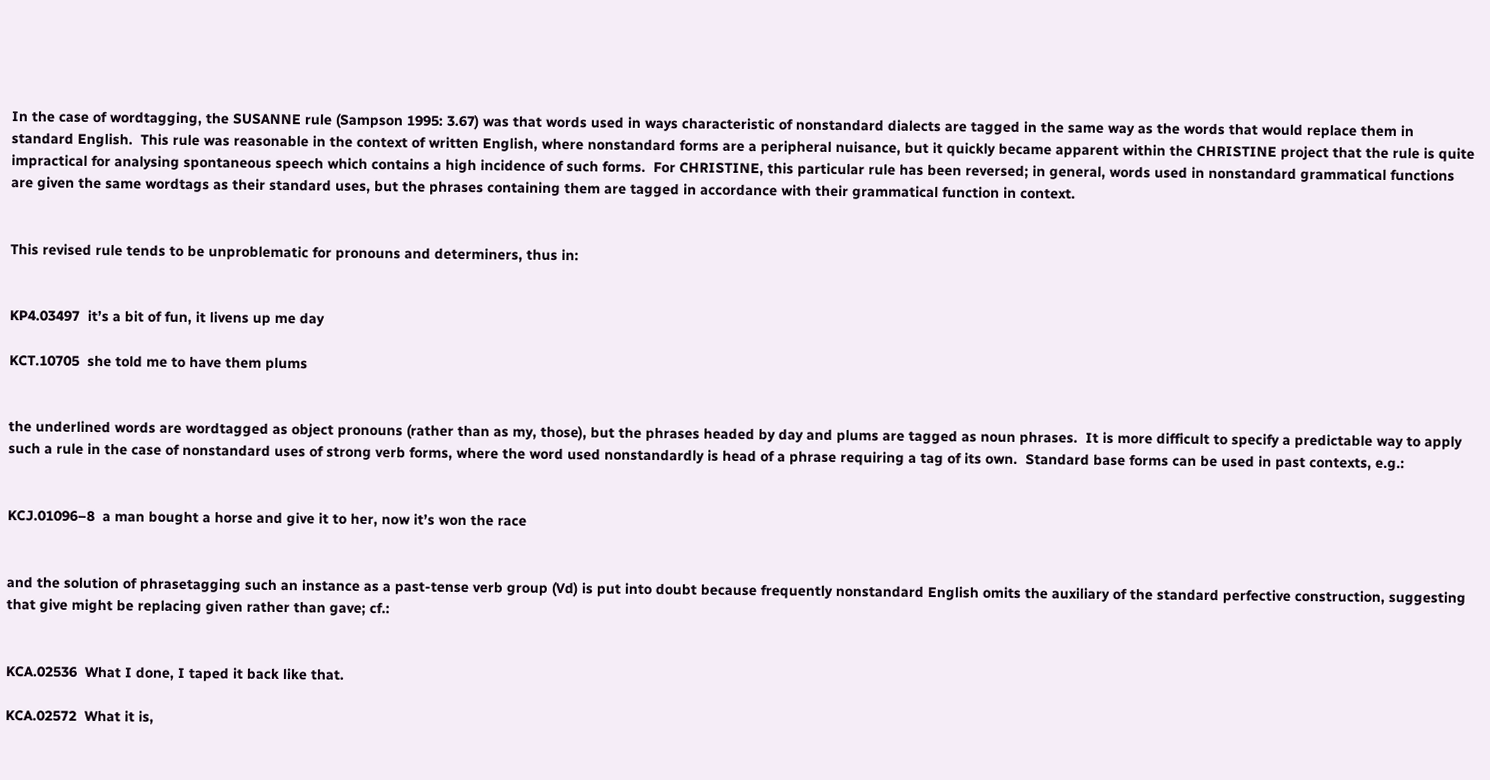In the case of wordtagging, the SUSANNE rule (Sampson 1995: 3.67) was that words used in ways characteristic of nonstandard dialects are tagged in the same way as the words that would replace them in standard English.  This rule was reasonable in the context of written English, where nonstandard forms are a peripheral nuisance, but it quickly became apparent within the CHRISTINE project that the rule is quite impractical for analysing spontaneous speech which contains a high incidence of such forms.  For CHRISTINE, this particular rule has been reversed; in general, words used in nonstandard grammatical functions are given the same wordtags as their standard uses, but the phrases containing them are tagged in accordance with their grammatical function in context.


This revised rule tends to be unproblematic for pronouns and determiners, thus in:


KP4.03497  it’s a bit of fun, it livens up me day

KCT.10705  she told me to have them plums


the underlined words are wordtagged as object pronouns (rather than as my, those), but the phrases headed by day and plums are tagged as noun phrases.  It is more difficult to specify a predictable way to apply such a rule in the case of nonstandard uses of strong verb forms, where the word used nonstandardly is head of a phrase requiring a tag of its own.  Standard base forms can be used in past contexts, e.g.:


KCJ.01096–8  a man bought a horse and give it to her, now it’s won the race


and the solution of phrasetagging such an instance as a past-tense verb group (Vd) is put into doubt because frequently nonstandard English omits the auxiliary of the standard perfective construction, suggesting that give might be replacing given rather than gave; cf.:


KCA.02536  What I done, I taped it back like that.

KCA.02572  What it is,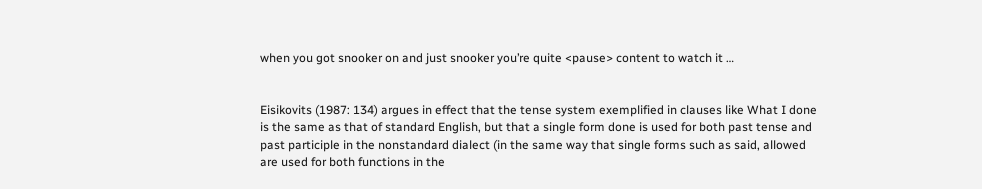when you got snooker on and just snooker you’re quite <pause> content to watch it …


Eisikovits (1987: 134) argues in effect that the tense system exemplified in clauses like What I done is the same as that of standard English, but that a single form done is used for both past tense and past participle in the nonstandard dialect (in the same way that single forms such as said, allowed are used for both functions in the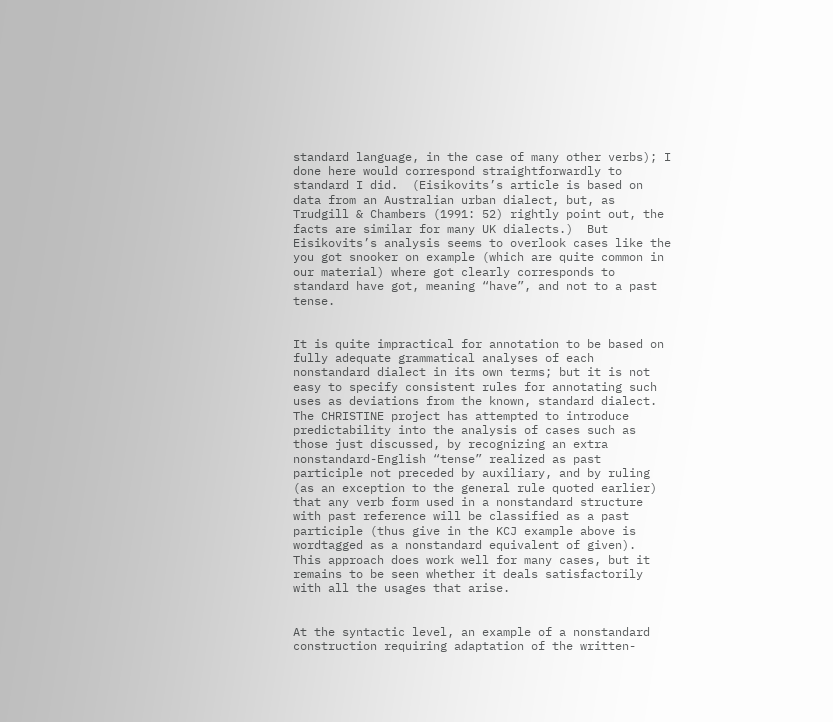standard language, in the case of many other verbs); I done here would correspond straightforwardly to standard I did.  (Eisikovits’s article is based on data from an Australian urban dialect, but, as Trudgill & Chambers (1991: 52) rightly point out, the facts are similar for many UK dialects.)  But Eisikovits’s analysis seems to overlook cases like the you got snooker on example (which are quite common in our material) where got clearly corresponds to standard have got, meaning “have”, and not to a past tense.


It is quite impractical for annotation to be based on fully adequate grammatical analyses of each nonstandard dialect in its own terms; but it is not easy to specify consistent rules for annotating such uses as deviations from the known, standard dialect.  The CHRISTINE project has attempted to introduce predictability into the analysis of cases such as those just discussed, by recognizing an extra nonstandard-English “tense” realized as past participle not preceded by auxiliary, and by ruling (as an exception to the general rule quoted earlier) that any verb form used in a nonstandard structure with past reference will be classified as a past participle (thus give in the KCJ example above is wordtagged as a nonstandard equivalent of given).  This approach does work well for many cases, but it remains to be seen whether it deals satisfactorily with all the usages that arise.


At the syntactic level, an example of a nonstandard construction requiring adaptation of the written-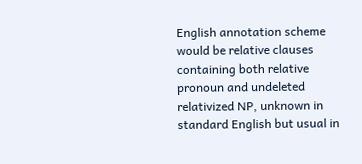English annotation scheme would be relative clauses containing both relative pronoun and undeleted relativized NP, unknown in standard English but usual in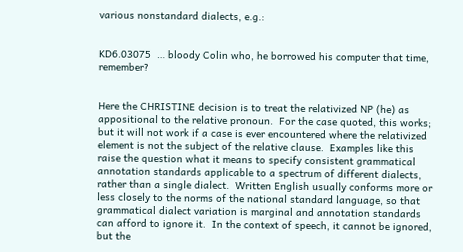various nonstandard dialects, e.g.:


KD6.03075  … bloody Colin who, he borrowed his computer that time, remember?


Here the CHRISTINE decision is to treat the relativized NP (he) as appositional to the relative pronoun.  For the case quoted, this works; but it will not work if a case is ever encountered where the relativized element is not the subject of the relative clause.  Examples like this raise the question what it means to specify consistent grammatical annotation standards applicable to a spectrum of different dialects, rather than a single dialect.  Written English usually conforms more or less closely to the norms of the national standard language, so that grammatical dialect variation is marginal and annotation standards can afford to ignore it.  In the context of speech, it cannot be ignored, but the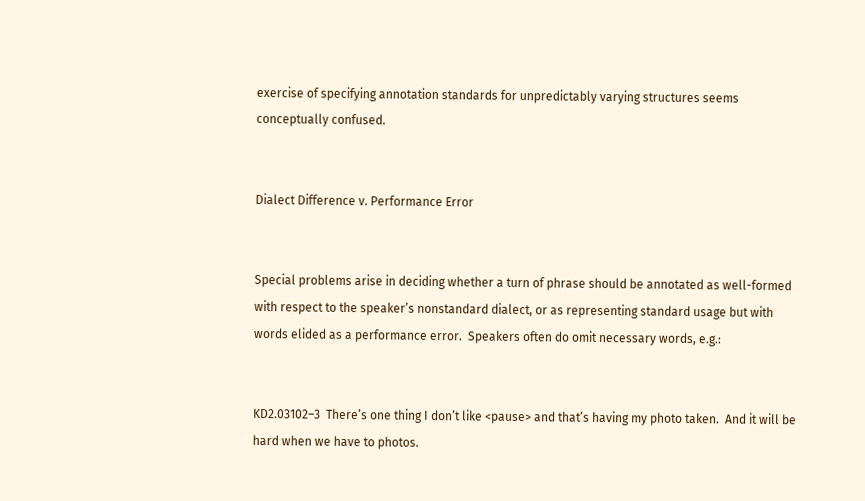exercise of specifying annotation standards for unpredictably varying structures seems conceptually confused.


Dialect Difference v. Performance Error


Special problems arise in deciding whether a turn of phrase should be annotated as well-formed with respect to the speaker’s nonstandard dialect, or as representing standard usage but with words elided as a performance error.  Speakers often do omit necessary words, e.g.:


KD2.03102–3  There’s one thing I don’t like <pause> and that’s having my photo taken.  And it will be hard when we have to photos.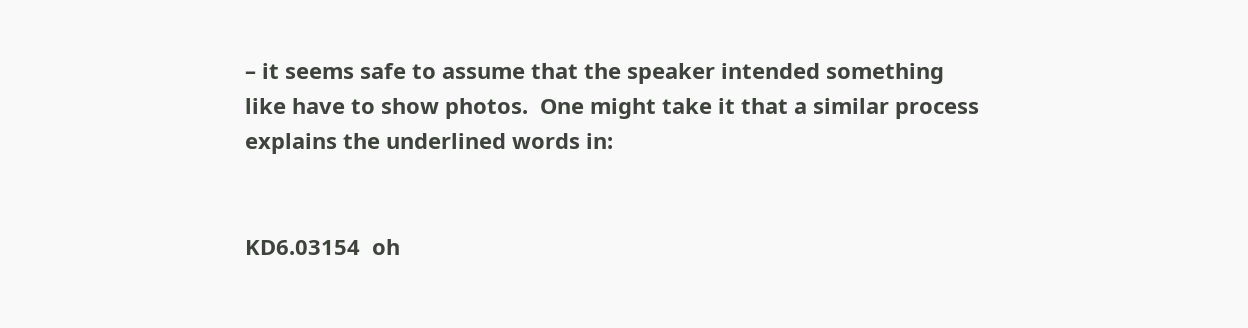– it seems safe to assume that the speaker intended something like have to show photos.  One might take it that a similar process explains the underlined words in:


KD6.03154  oh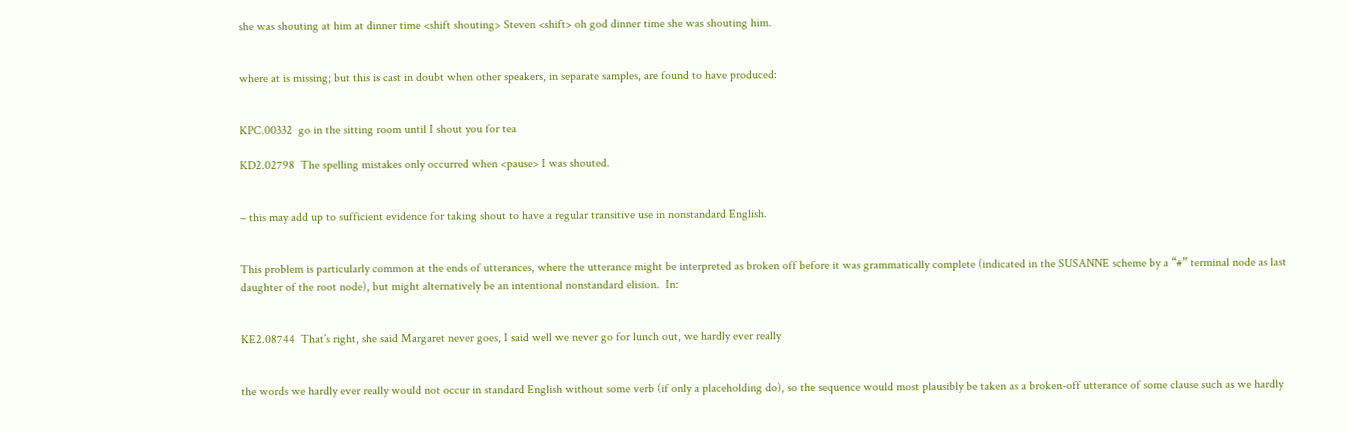she was shouting at him at dinner time <shift shouting> Steven <shift> oh god dinner time she was shouting him.


where at is missing; but this is cast in doubt when other speakers, in separate samples, are found to have produced:


KPC.00332  go in the sitting room until I shout you for tea

KD2.02798  The spelling mistakes only occurred when <pause> I was shouted.


– this may add up to sufficient evidence for taking shout to have a regular transitive use in nonstandard English.


This problem is particularly common at the ends of utterances, where the utterance might be interpreted as broken off before it was grammatically complete (indicated in the SUSANNE scheme by a “#” terminal node as last daughter of the root node), but might alternatively be an intentional nonstandard elision.  In:


KE2.08744  That’s right, she said Margaret never goes, I said well we never go for lunch out, we hardly ever really


the words we hardly ever really would not occur in standard English without some verb (if only a placeholding do), so the sequence would most plausibly be taken as a broken-off utterance of some clause such as we hardly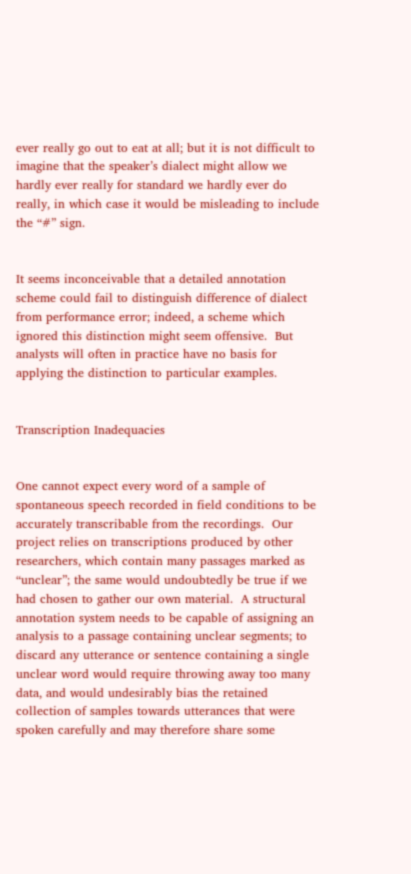ever really go out to eat at all; but it is not difficult to imagine that the speaker’s dialect might allow we hardly ever really for standard we hardly ever do really, in which case it would be misleading to include the “#” sign.


It seems inconceivable that a detailed annotation scheme could fail to distinguish difference of dialect from performance error; indeed, a scheme which ignored this distinction might seem offensive.  But analysts will often in practice have no basis for applying the distinction to particular examples.


Transcription Inadequacies


One cannot expect every word of a sample of spontaneous speech recorded in field conditions to be accurately transcribable from the recordings.  Our project relies on transcriptions produced by other researchers, which contain many passages marked as “unclear”; the same would undoubtedly be true if we had chosen to gather our own material.  A structural annotation system needs to be capable of assigning an analysis to a passage containing unclear segments; to discard any utterance or sentence containing a single unclear word would require throwing away too many data, and would undesirably bias the retained collection of samples towards utterances that were spoken carefully and may therefore share some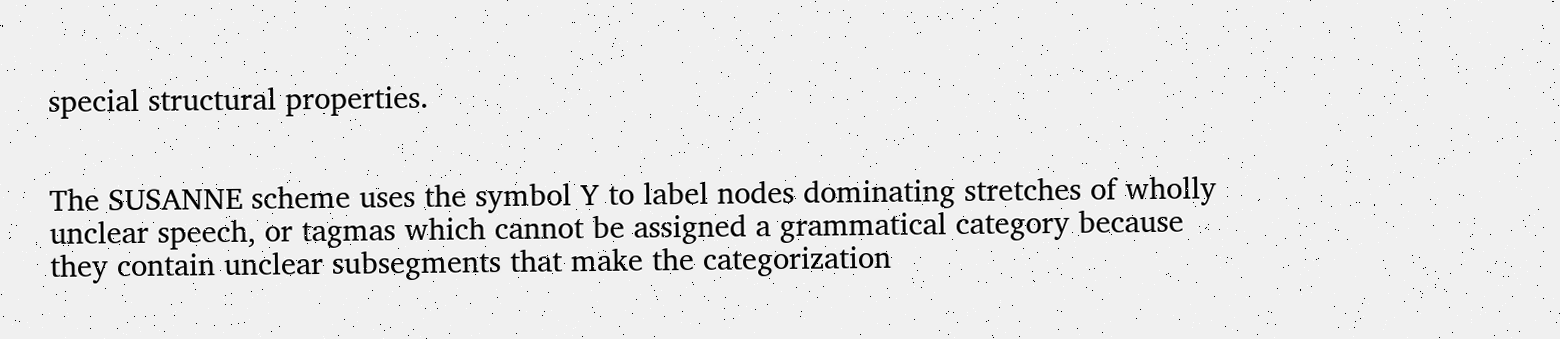special structural properties.


The SUSANNE scheme uses the symbol Y to label nodes dominating stretches of wholly unclear speech, or tagmas which cannot be assigned a grammatical category because they contain unclear subsegments that make the categorization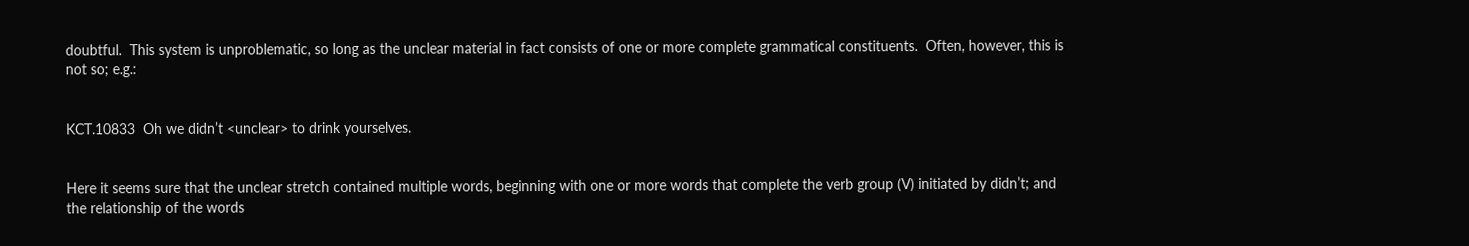doubtful.  This system is unproblematic, so long as the unclear material in fact consists of one or more complete grammatical constituents.  Often, however, this is not so; e.g.:


KCT.10833  Oh we didn’t <unclear> to drink yourselves.


Here it seems sure that the unclear stretch contained multiple words, beginning with one or more words that complete the verb group (V) initiated by didn’t; and the relationship of the words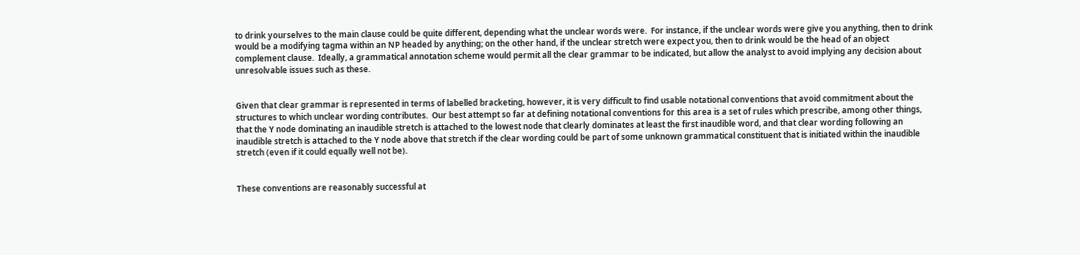to drink yourselves to the main clause could be quite different, depending what the unclear words were.  For instance, if the unclear words were give you anything, then to drink would be a modifying tagma within an NP headed by anything; on the other hand, if the unclear stretch were expect you, then to drink would be the head of an object complement clause.  Ideally, a grammatical annotation scheme would permit all the clear grammar to be indicated, but allow the analyst to avoid implying any decision about unresolvable issues such as these.


Given that clear grammar is represented in terms of labelled bracketing, however, it is very difficult to find usable notational conventions that avoid commitment about the structures to which unclear wording contributes.  Our best attempt so far at defining notational conventions for this area is a set of rules which prescribe, among other things, that the Y node dominating an inaudible stretch is attached to the lowest node that clearly dominates at least the first inaudible word, and that clear wording following an inaudible stretch is attached to the Y node above that stretch if the clear wording could be part of some unknown grammatical constituent that is initiated within the inaudible stretch (even if it could equally well not be).


These conventions are reasonably successful at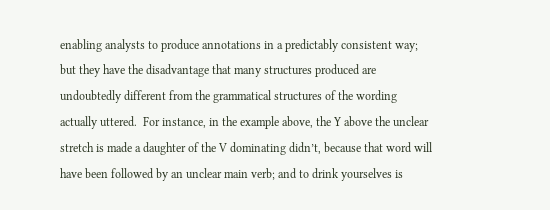enabling analysts to produce annotations in a predictably consistent way; but they have the disadvantage that many structures produced are undoubtedly different from the grammatical structures of the wording actually uttered.  For instance, in the example above, the Y above the unclear stretch is made a daughter of the V dominating didn’t, because that word will have been followed by an unclear main verb; and to drink yourselves is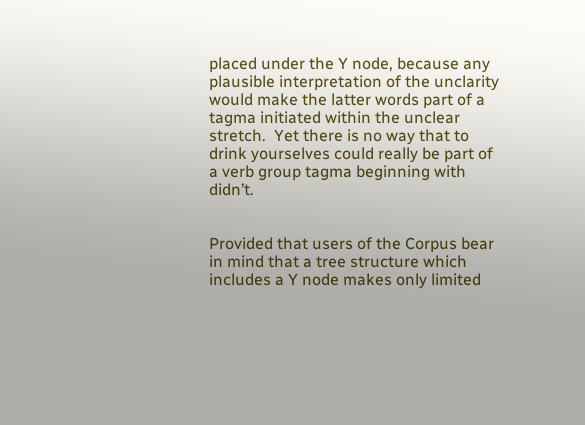placed under the Y node, because any plausible interpretation of the unclarity would make the latter words part of a tagma initiated within the unclear stretch.  Yet there is no way that to drink yourselves could really be part of a verb group tagma beginning with didn’t.


Provided that users of the Corpus bear in mind that a tree structure which includes a Y node makes only limited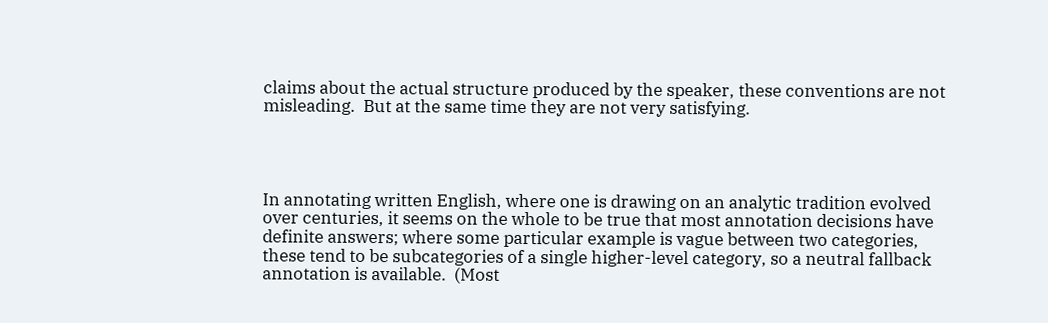claims about the actual structure produced by the speaker, these conventions are not misleading.  But at the same time they are not very satisfying.




In annotating written English, where one is drawing on an analytic tradition evolved over centuries, it seems on the whole to be true that most annotation decisions have definite answers; where some particular example is vague between two categories, these tend to be subcategories of a single higher-level category, so a neutral fallback annotation is available.  (Most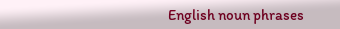English noun phrases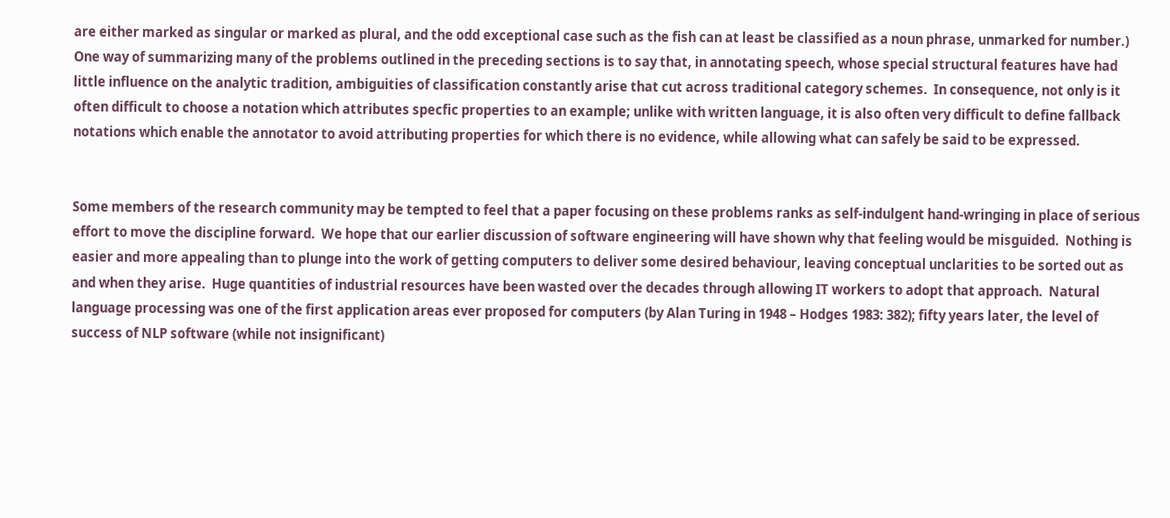are either marked as singular or marked as plural, and the odd exceptional case such as the fish can at least be classified as a noun phrase, unmarked for number.)  One way of summarizing many of the problems outlined in the preceding sections is to say that, in annotating speech, whose special structural features have had little influence on the analytic tradition, ambiguities of classification constantly arise that cut across traditional category schemes.  In consequence, not only is it often difficult to choose a notation which attributes specfic properties to an example; unlike with written language, it is also often very difficult to define fallback notations which enable the annotator to avoid attributing properties for which there is no evidence, while allowing what can safely be said to be expressed.


Some members of the research community may be tempted to feel that a paper focusing on these problems ranks as self-indulgent hand-wringing in place of serious effort to move the discipline forward.  We hope that our earlier discussion of software engineering will have shown why that feeling would be misguided.  Nothing is easier and more appealing than to plunge into the work of getting computers to deliver some desired behaviour, leaving conceptual unclarities to be sorted out as and when they arise.  Huge quantities of industrial resources have been wasted over the decades through allowing IT workers to adopt that approach.  Natural language processing was one of the first application areas ever proposed for computers (by Alan Turing in 1948 – Hodges 1983: 382); fifty years later, the level of success of NLP software (while not insignificant)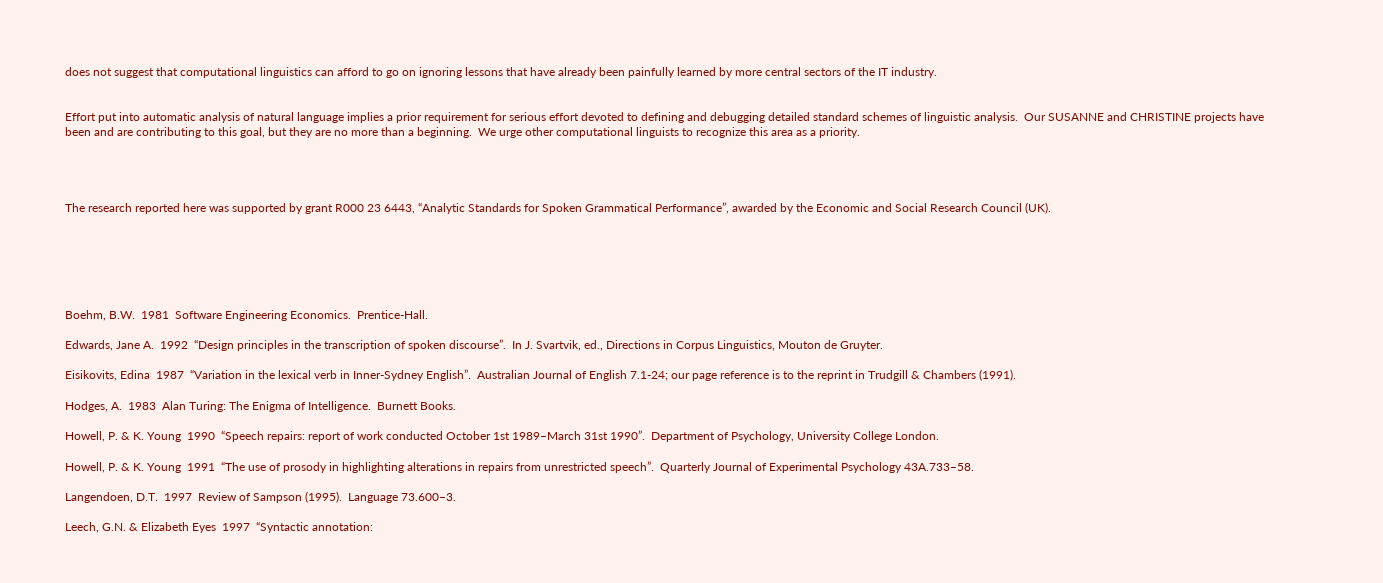does not suggest that computational linguistics can afford to go on ignoring lessons that have already been painfully learned by more central sectors of the IT industry.


Effort put into automatic analysis of natural language implies a prior requirement for serious effort devoted to defining and debugging detailed standard schemes of linguistic analysis.  Our SUSANNE and CHRISTINE projects have been and are contributing to this goal, but they are no more than a beginning.  We urge other computational linguists to recognize this area as a priority.




The research reported here was supported by grant R000 23 6443, “Analytic Standards for Spoken Grammatical Performance”, awarded by the Economic and Social Research Council (UK).






Boehm, B.W.  1981  Software Engineering Economics.  Prentice-Hall.

Edwards, Jane A.  1992  “Design principles in the transcription of spoken discourse”.  In J. Svartvik, ed., Directions in Corpus Linguistics, Mouton de Gruyter.

Eisikovits, Edina  1987  “Variation in the lexical verb in Inner-Sydney English”.  Australian Journal of English 7.1-24; our page reference is to the reprint in Trudgill & Chambers (1991).

Hodges, A.  1983  Alan Turing: The Enigma of Intelligence.  Burnett Books.

Howell, P. & K. Young  1990  “Speech repairs: report of work conducted October 1st 1989–March 31st 1990”.  Department of Psychology, University College London.

Howell, P. & K. Young  1991  “The use of prosody in highlighting alterations in repairs from unrestricted speech”.  Quarterly Journal of Experimental Psychology 43A.733–58.

Langendoen, D.T.  1997  Review of Sampson (1995).  Language 73.600–3.

Leech, G.N. & Elizabeth Eyes  1997  “Syntactic annotation: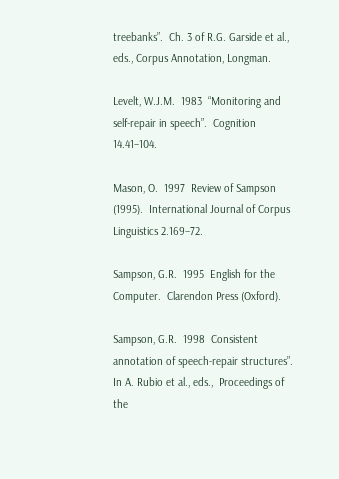treebanks”.  Ch. 3 of R.G. Garside et al., eds., Corpus Annotation, Longman.

Levelt, W.J.M.  1983  “Monitoring and self-repair in speech”.  Cognition 14.41–104.

Mason, O.  1997  Review of Sampson (1995).  International Journal of Corpus Linguistics 2.169–72.

Sampson, G.R.  1995  English for the Computer.  Clarendon Press (Oxford).

Sampson, G.R.  1998  Consistent annotation of speech-repair structures”.   In A. Rubio et al., eds.,  Proceedings of the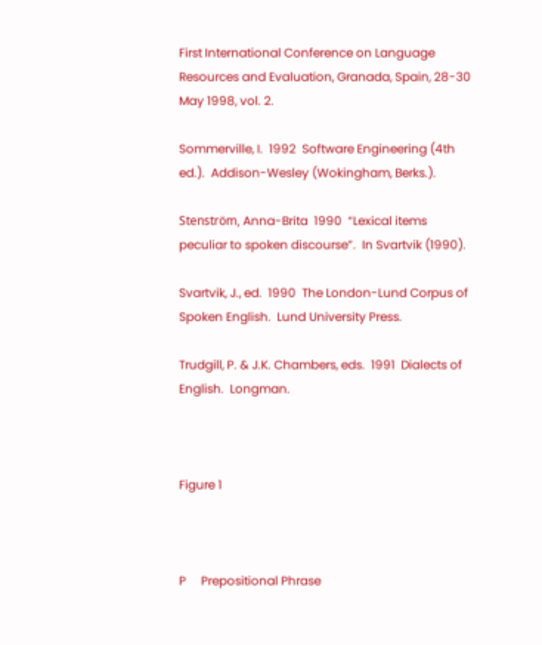First International Conference on Language Resources and Evaluation, Granada, Spain, 28-30 May 1998, vol. 2.

Sommerville, I.  1992  Software Engineering (4th ed.).  Addison-Wesley (Wokingham, Berks.).

Stenström, Anna-Brita  1990  “Lexical items peculiar to spoken discourse”.  In Svartvik (1990).

Svartvik, J., ed.  1990  The London-Lund Corpus of Spoken English.  Lund University Press.

Trudgill, P. & J.K. Chambers, eds.  1991  Dialects of English.  Longman.



Figure 1



P     Prepositional Phrase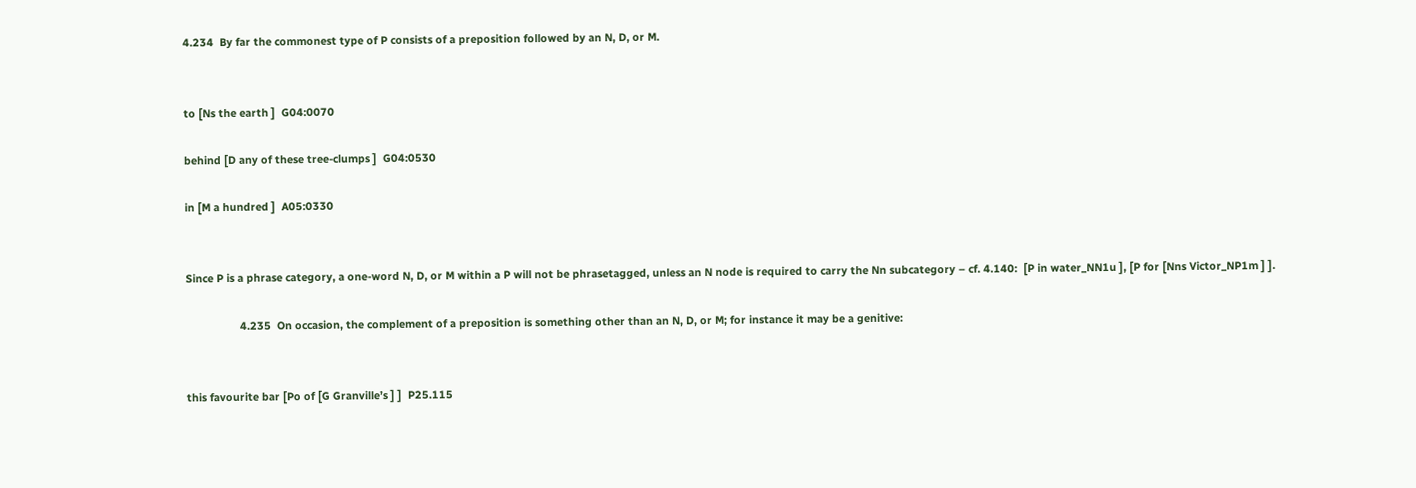4.234  By far the commonest type of P consists of a preposition followed by an N, D, or M.


to [Ns the earth ]  G04:0070

behind [D any of these tree-clumps ]  G04:0530

in [M a hundred ]  A05:0330


Since P is a phrase category, a one-word N, D, or M within a P will not be phrasetagged, unless an N node is required to carry the Nn subcategory – cf. 4.140:  [P in water_NN1u ], [P for [Nns Victor_NP1m ] ].

                  4.235  On occasion, the complement of a preposition is something other than an N, D, or M; for instance it may be a genitive:


this favourite bar [Po of [G Granville’s ] ]  P25.115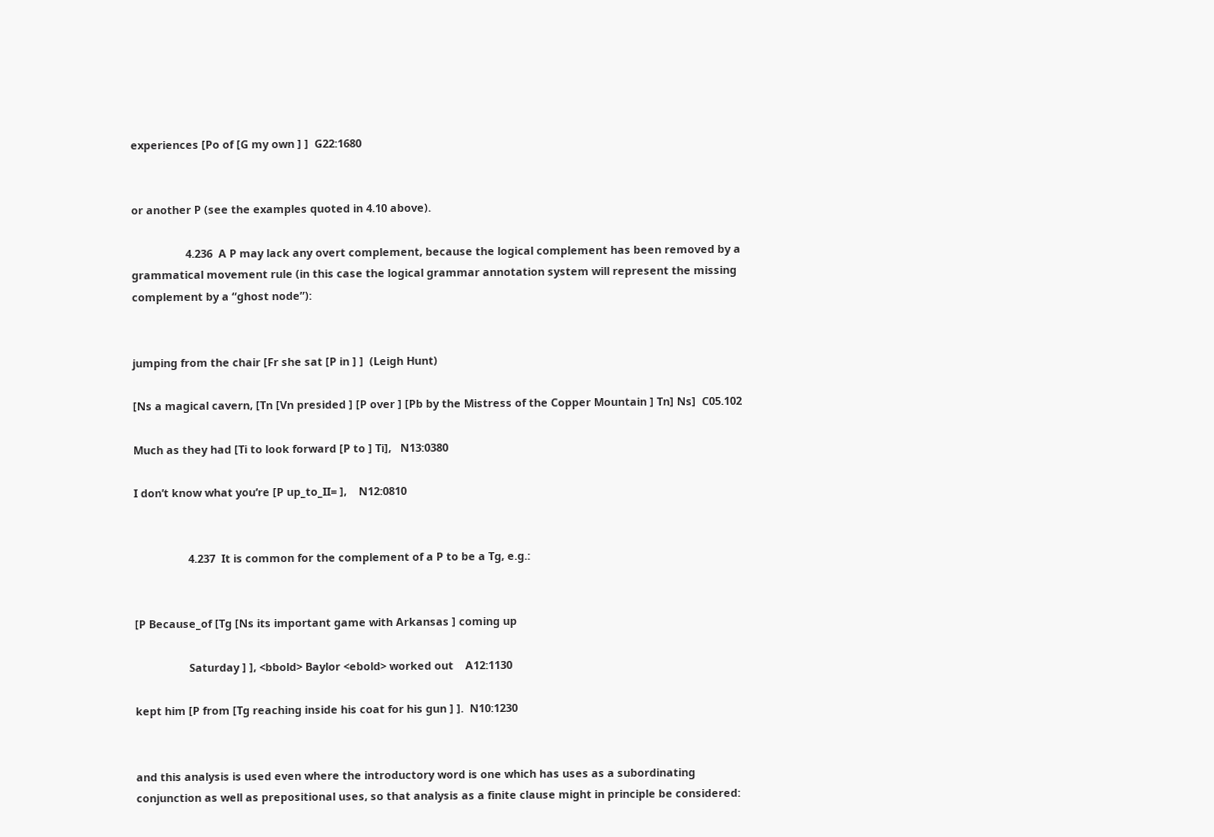experiences [Po of [G my own ] ]  G22:1680


or another P (see the examples quoted in 4.10 above).

                  4.236  A P may lack any overt complement, because the logical complement has been removed by a grammatical movement rule (in this case the logical grammar annotation system will represent the missing complement by a “ghost node”):


jumping from the chair [Fr she sat [P in ] ]  (Leigh Hunt)

[Ns a magical cavern, [Tn [Vn presided ] [P over ] [Pb by the Mistress of the Copper Mountain ] Tn] Ns]  C05.102

Much as they had [Ti to look forward [P to ] Ti],   N13:0380

I don’t know what you’re [P up_to_II= ],    N12:0810


                  4.237  It is common for the complement of a P to be a Tg, e.g.:


[P Because_of [Tg [Ns its important game with Arkansas ] coming up

                  Saturday ] ], <bbold> Baylor <ebold> worked out    A12:1130

kept him [P from [Tg reaching inside his coat for his gun ] ].  N10:1230


and this analysis is used even where the introductory word is one which has uses as a subordinating conjunction as well as prepositional uses, so that analysis as a finite clause might in principle be considered: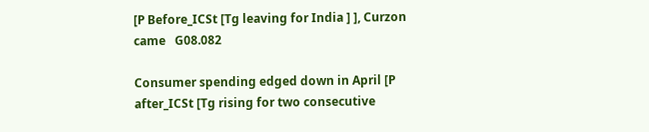[P Before_ICSt [Tg leaving for India ] ], Curzon came   G08.082

Consumer spending edged down in April [P after_ICSt [Tg rising for two consecutive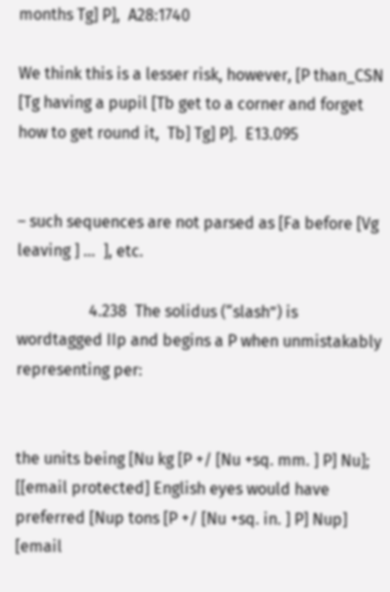months Tg] P],  A28:1740

We think this is a lesser risk, however, [P than_CSN [Tg having a pupil [Tb get to a corner and forget how to get round it,  Tb] Tg] P].  E13.095


– such sequences are not parsed as [Fa before [Vg leaving ] …  ], etc.

                  4.238  The solidus (“slash”) is wordtagged IIp and begins a P when unmistakably representing per:


the units being [Nu kg [P +/ [Nu +sq. mm. ] P] Nu]; [[email protected] English eyes would have preferred [Nup tons [P +/ [Nu +sq. in. ] P] Nup] [email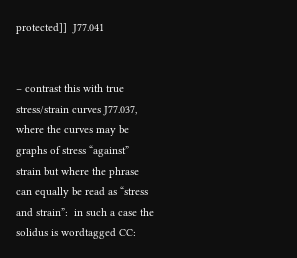protected]]  J77.041


– contrast this with true stress/strain curves J77.037, where the curves may be graphs of stress “against” strain but where the phrase can equally be read as “stress and strain”:  in such a case the solidus is wordtagged CC: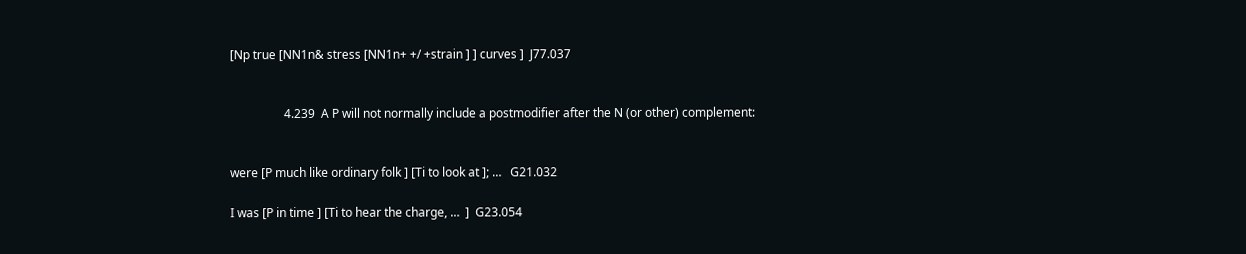[Np true [NN1n& stress [NN1n+ +/ +strain ] ] curves ]  J77.037


                  4.239  A P will not normally include a postmodifier after the N (or other) complement:


were [P much like ordinary folk ] [Ti to look at ]; …   G21.032

I was [P in time ] [Ti to hear the charge, …  ]  G23.054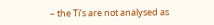– the Ti’s are not analysed as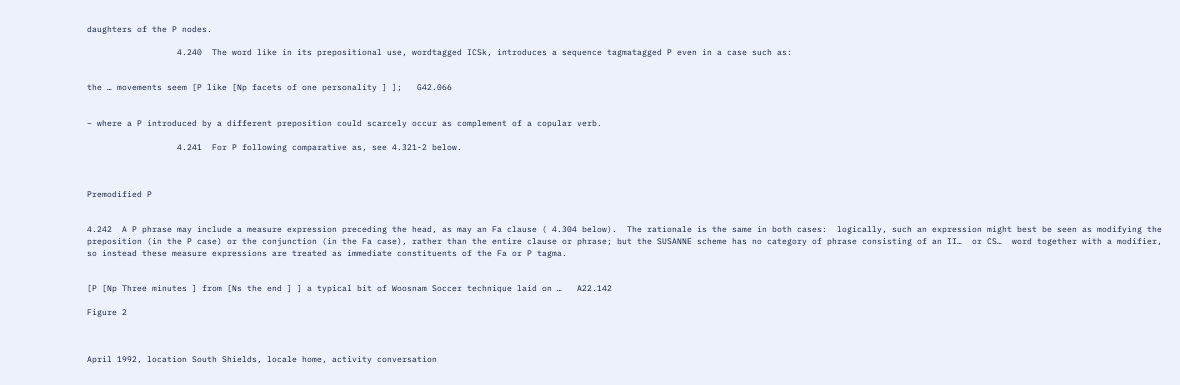daughters of the P nodes.

                  4.240  The word like in its prepositional use, wordtagged ICSk, introduces a sequence tagmatagged P even in a case such as:


the … movements seem [P like [Np facets of one personality ] ];   G42.066


– where a P introduced by a different preposition could scarcely occur as complement of a copular verb.

                  4.241  For P following comparative as, see 4.321-2 below.



Premodified P


4.242  A P phrase may include a measure expression preceding the head, as may an Fa clause ( 4.304 below).  The rationale is the same in both cases:  logically, such an expression might best be seen as modifying the preposition (in the P case) or the conjunction (in the Fa case), rather than the entire clause or phrase; but the SUSANNE scheme has no category of phrase consisting of an II…  or CS…  word together with a modifier, so instead these measure expressions are treated as immediate constituents of the Fa or P tagma.


[P [Np Three minutes ] from [Ns the end ] ] a typical bit of Woosnam Soccer technique laid on …   A22.142

Figure 2



April 1992, location South Shields, locale home, activity conversation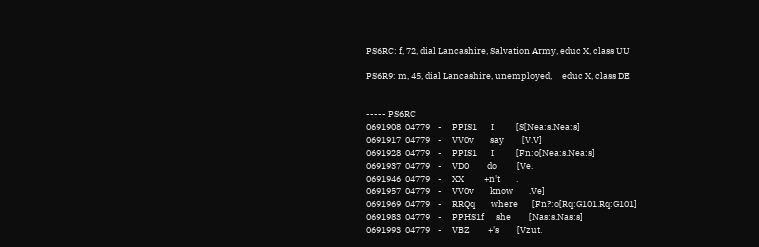PS6RC: f, 72, dial Lancashire, Salvation Army, educ X, class UU

PS6R9: m, 45, dial Lancashire, unemployed,     educ X, class DE


----- PS6RC
0691908  04779    -     PPIS1       I           [S[Nea:s.Nea:s]
0691917  04779    -     VV0v        say         [V.V]
0691928  04779    -     PPIS1       I           [Fn:o[Nea:s.Nea:s]
0691937  04779    -     VD0         do          [Ve.
0691946  04779    -     XX          +n't        .
0691957  04779    -     VV0v        know        .Ve]
0691969  04779    -     RRQq        where       [Fn?:o[Rq:G101.Rq:G101]
0691983  04779    -     PPHS1f      she         [Nas:s.Nas:s]
0691993  04779    -     VBZ         +'s         [Vzut.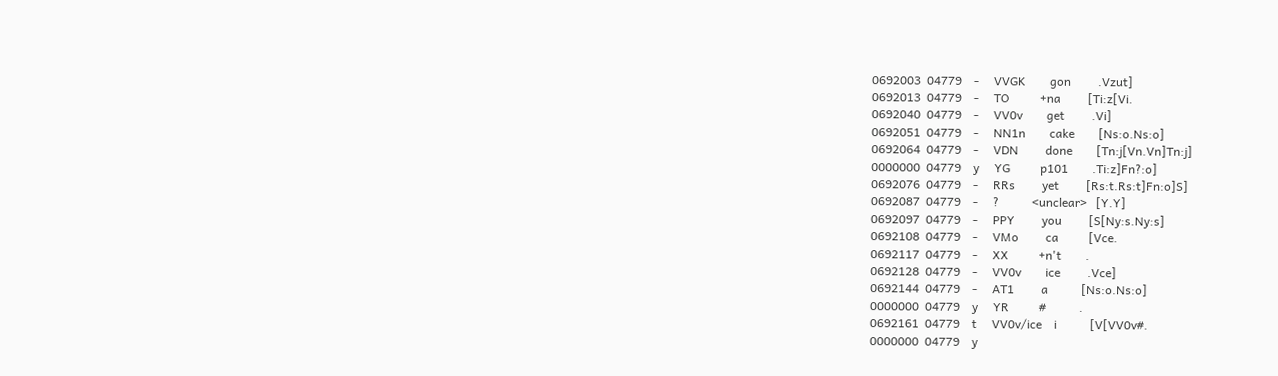0692003  04779    -     VVGK        gon         .Vzut]
0692013  04779    -     TO          +na         [Ti:z[Vi.
0692040  04779    -     VV0v        get         .Vi]
0692051  04779    -     NN1n        cake        [Ns:o.Ns:o]
0692064  04779    -     VDN         done        [Tn:j[Vn.Vn]Tn:j]
0000000  04779    y     YG          p101        .Ti:z]Fn?:o]
0692076  04779    -     RRs         yet         [Rs:t.Rs:t]Fn:o]S]
0692087  04779    -     ?           <unclear>   [Y.Y]
0692097  04779    -     PPY         you         [S[Ny:s.Ny:s]
0692108  04779    -     VMo         ca          [Vce.
0692117  04779    -     XX          +n't        .
0692128  04779    -     VV0v        ice         .Vce]
0692144  04779    -     AT1         a           [Ns:o.Ns:o]
0000000  04779    y     YR          #           .
0692161  04779    t     VV0v/ice    i           [V[VV0v#.
0000000  04779    y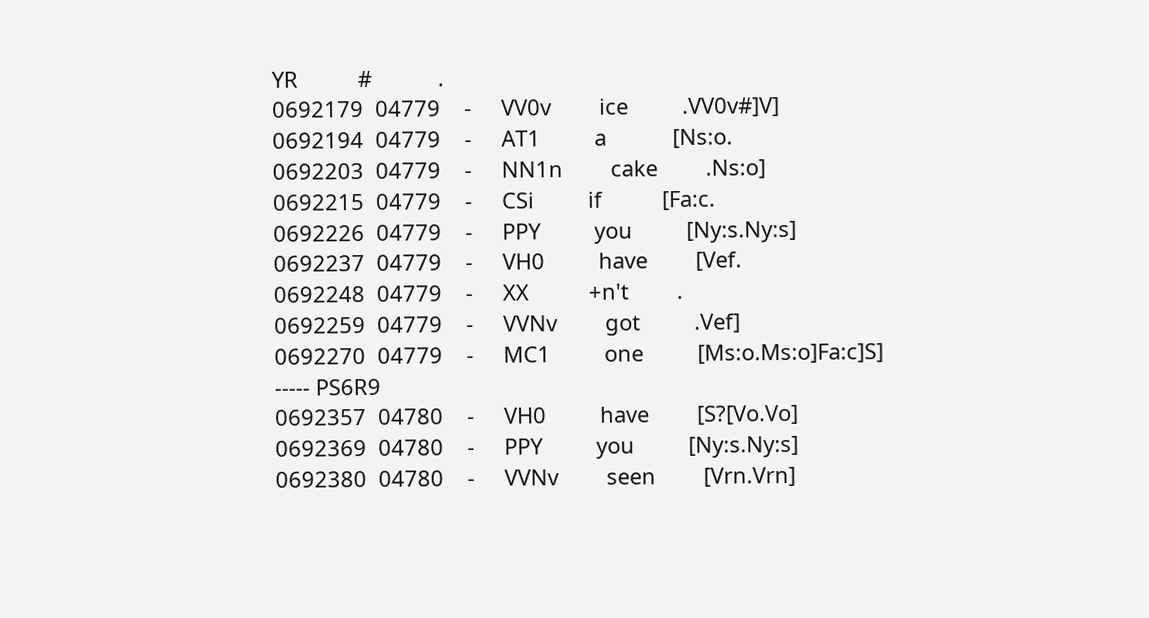YR          #           .
0692179  04779    -     VV0v        ice         .VV0v#]V]
0692194  04779    -     AT1         a           [Ns:o.
0692203  04779    -     NN1n        cake        .Ns:o]
0692215  04779    -     CSi         if          [Fa:c.
0692226  04779    -     PPY         you         [Ny:s.Ny:s]
0692237  04779    -     VH0         have        [Vef.
0692248  04779    -     XX          +n't        .
0692259  04779    -     VVNv        got         .Vef]
0692270  04779    -     MC1         one         [Ms:o.Ms:o]Fa:c]S]
----- PS6R9
0692357  04780    -     VH0         have        [S?[Vo.Vo]
0692369  04780    -     PPY         you         [Ny:s.Ny:s]
0692380  04780    -     VVNv        seen        [Vrn.Vrn]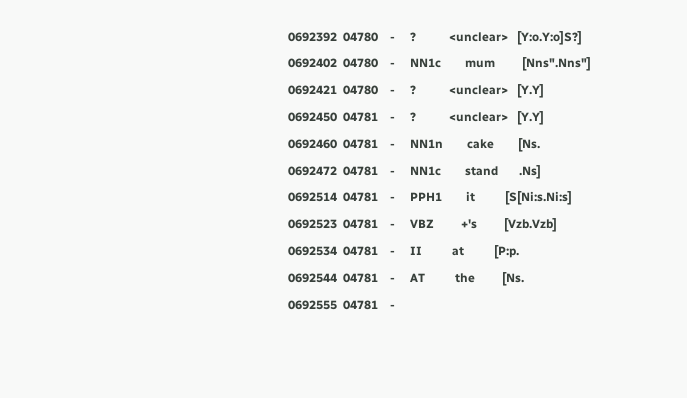0692392  04780    -     ?           <unclear>   [Y:o.Y:o]S?]
0692402  04780    -     NN1c        mum         [Nns".Nns"]
0692421  04780    -     ?           <unclear>   [Y.Y]
0692450  04781    -     ?           <unclear>   [Y.Y]
0692460  04781    -     NN1n        cake        [Ns.
0692472  04781    -     NN1c        stand       .Ns]
0692514  04781    -     PPH1        it          [S[Ni:s.Ni:s]
0692523  04781    -     VBZ         +'s         [Vzb.Vzb]
0692534  04781    -     II          at          [P:p.
0692544  04781    -     AT          the         [Ns.
0692555  04781    -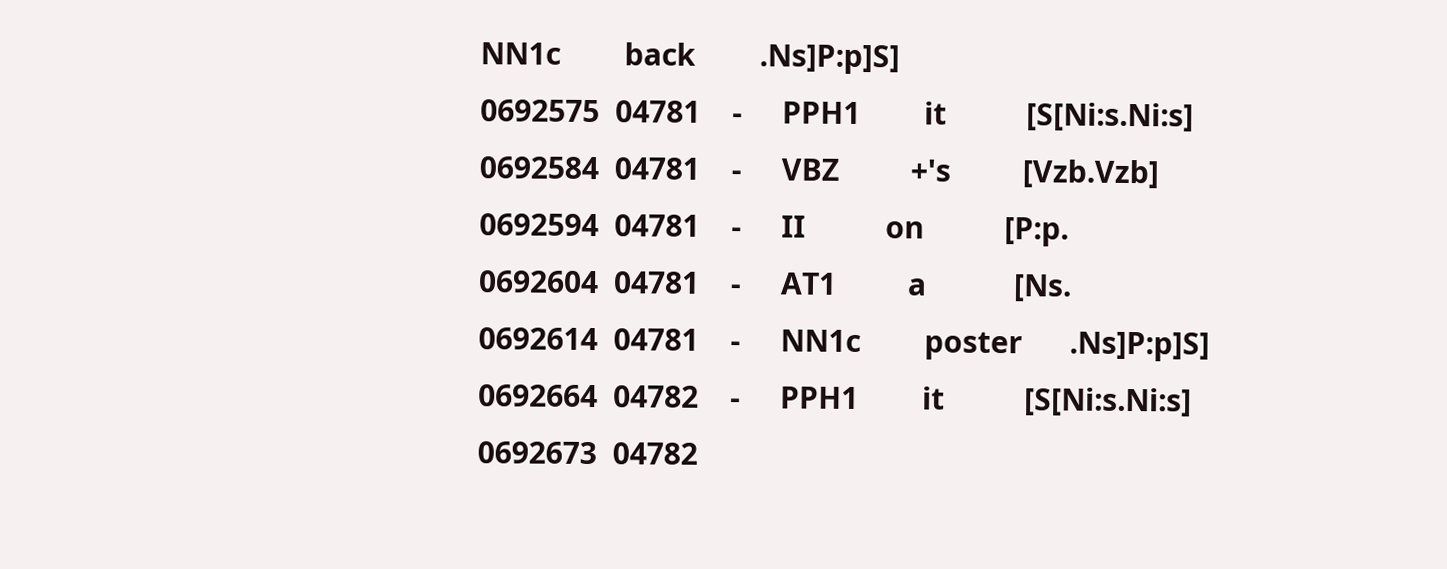NN1c        back        .Ns]P:p]S]
0692575  04781    -     PPH1        it          [S[Ni:s.Ni:s]
0692584  04781    -     VBZ         +'s         [Vzb.Vzb]
0692594  04781    -     II          on          [P:p.
0692604  04781    -     AT1         a           [Ns.
0692614  04781    -     NN1c        poster      .Ns]P:p]S]
0692664  04782    -     PPH1        it          [S[Ni:s.Ni:s]
0692673  04782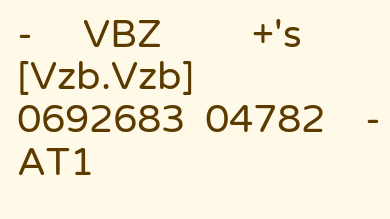-     VBZ         +'s         [Vzb.Vzb]
0692683  04782    -     AT1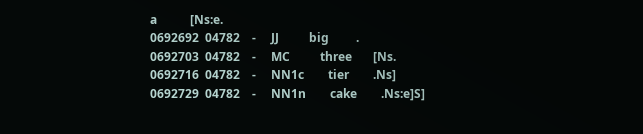a           [Ns:e.
0692692  04782    -     JJ          big         .
0692703  04782    -     MC          three       [Ns.
0692716  04782    -     NN1c        tier        .Ns]
0692729  04782    -     NN1n        cake        .Ns:e]S]